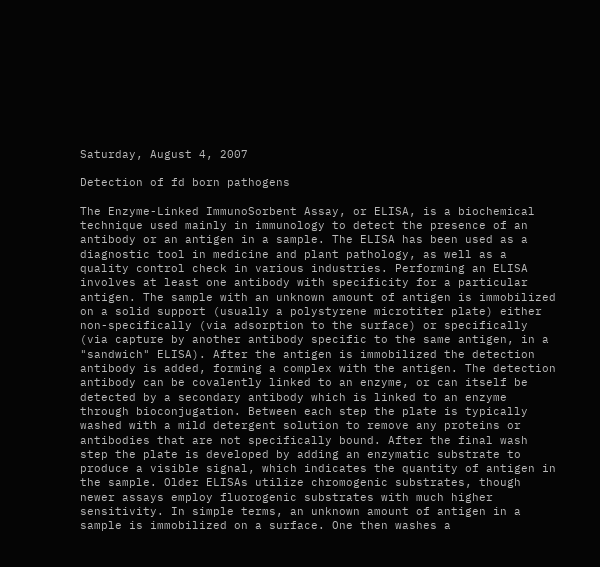Saturday, August 4, 2007

Detection of fd born pathogens

The Enzyme-Linked ImmunoSorbent Assay, or ELISA, is a biochemical technique used mainly in immunology to detect the presence of an antibody or an antigen in a sample. The ELISA has been used as a diagnostic tool in medicine and plant pathology, as well as a quality control check in various industries. Performing an ELISA involves at least one antibody with specificity for a particular antigen. The sample with an unknown amount of antigen is immobilized on a solid support (usually a polystyrene microtiter plate) either non-specifically (via adsorption to the surface) or specifically (via capture by another antibody specific to the same antigen, in a "sandwich" ELISA). After the antigen is immobilized the detection antibody is added, forming a complex with the antigen. The detection antibody can be covalently linked to an enzyme, or can itself be detected by a secondary antibody which is linked to an enzyme through bioconjugation. Between each step the plate is typically washed with a mild detergent solution to remove any proteins or antibodies that are not specifically bound. After the final wash step the plate is developed by adding an enzymatic substrate to produce a visible signal, which indicates the quantity of antigen in the sample. Older ELISAs utilize chromogenic substrates, though newer assays employ fluorogenic substrates with much higher sensitivity. In simple terms, an unknown amount of antigen in a sample is immobilized on a surface. One then washes a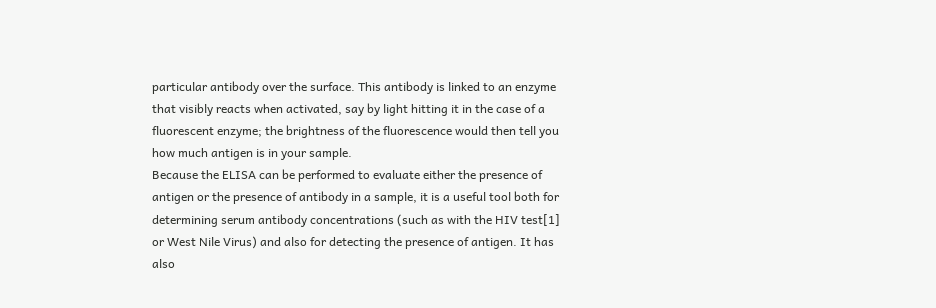particular antibody over the surface. This antibody is linked to an enzyme that visibly reacts when activated, say by light hitting it in the case of a fluorescent enzyme; the brightness of the fluorescence would then tell you how much antigen is in your sample.
Because the ELISA can be performed to evaluate either the presence of antigen or the presence of antibody in a sample, it is a useful tool both for determining serum antibody concentrations (such as with the HIV test[1] or West Nile Virus) and also for detecting the presence of antigen. It has also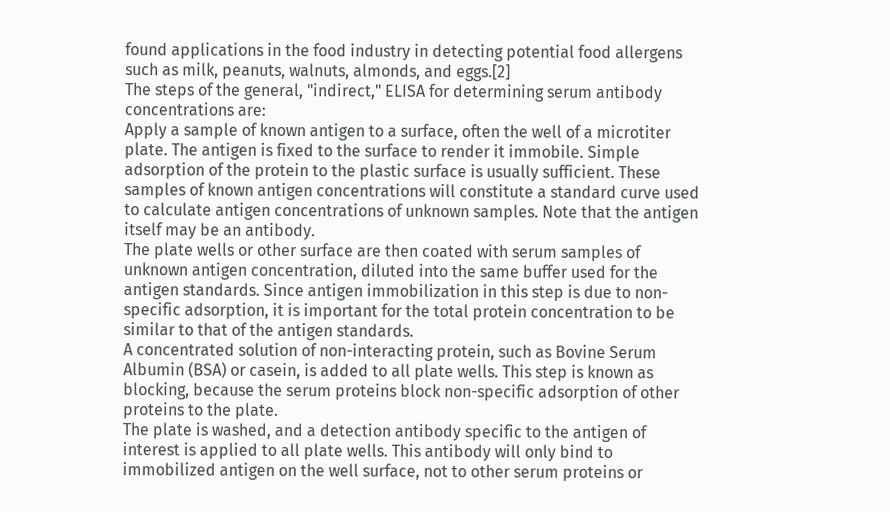found applications in the food industry in detecting potential food allergens such as milk, peanuts, walnuts, almonds, and eggs.[2]
The steps of the general, "indirect," ELISA for determining serum antibody concentrations are:
Apply a sample of known antigen to a surface, often the well of a microtiter plate. The antigen is fixed to the surface to render it immobile. Simple adsorption of the protein to the plastic surface is usually sufficient. These samples of known antigen concentrations will constitute a standard curve used to calculate antigen concentrations of unknown samples. Note that the antigen itself may be an antibody.
The plate wells or other surface are then coated with serum samples of unknown antigen concentration, diluted into the same buffer used for the antigen standards. Since antigen immobilization in this step is due to non-specific adsorption, it is important for the total protein concentration to be similar to that of the antigen standards.
A concentrated solution of non-interacting protein, such as Bovine Serum Albumin (BSA) or casein, is added to all plate wells. This step is known as blocking, because the serum proteins block non-specific adsorption of other proteins to the plate.
The plate is washed, and a detection antibody specific to the antigen of interest is applied to all plate wells. This antibody will only bind to immobilized antigen on the well surface, not to other serum proteins or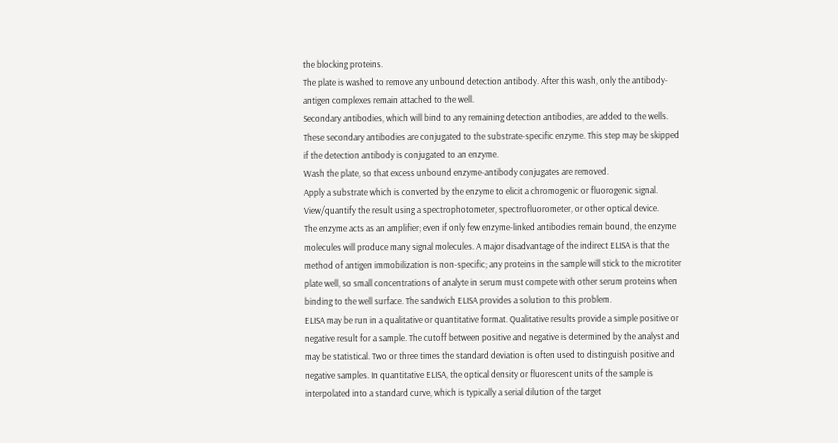the blocking proteins.
The plate is washed to remove any unbound detection antibody. After this wash, only the antibody-antigen complexes remain attached to the well.
Secondary antibodies, which will bind to any remaining detection antibodies, are added to the wells. These secondary antibodies are conjugated to the substrate-specific enzyme. This step may be skipped if the detection antibody is conjugated to an enzyme.
Wash the plate, so that excess unbound enzyme-antibody conjugates are removed.
Apply a substrate which is converted by the enzyme to elicit a chromogenic or fluorogenic signal.
View/quantify the result using a spectrophotometer, spectrofluorometer, or other optical device.
The enzyme acts as an amplifier; even if only few enzyme-linked antibodies remain bound, the enzyme molecules will produce many signal molecules. A major disadvantage of the indirect ELISA is that the method of antigen immobilization is non-specific; any proteins in the sample will stick to the microtiter plate well, so small concentrations of analyte in serum must compete with other serum proteins when binding to the well surface. The sandwich ELISA provides a solution to this problem.
ELISA may be run in a qualitative or quantitative format. Qualitative results provide a simple positive or negative result for a sample. The cutoff between positive and negative is determined by the analyst and may be statistical. Two or three times the standard deviation is often used to distinguish positive and negative samples. In quantitative ELISA, the optical density or fluorescent units of the sample is interpolated into a standard curve, which is typically a serial dilution of the target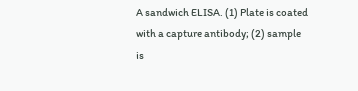A sandwich ELISA. (1) Plate is coated with a capture antibody; (2) sample is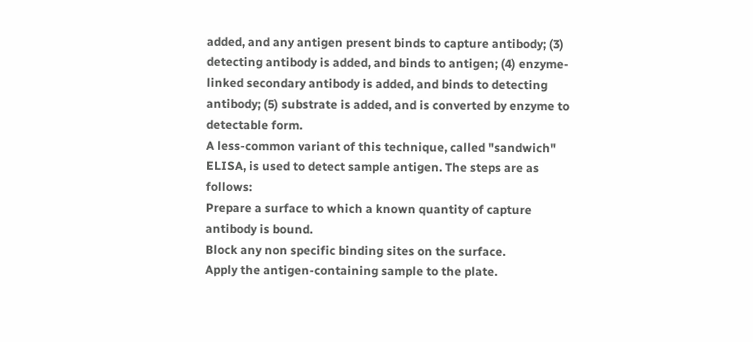added, and any antigen present binds to capture antibody; (3) detecting antibody is added, and binds to antigen; (4) enzyme-linked secondary antibody is added, and binds to detecting antibody; (5) substrate is added, and is converted by enzyme to detectable form.
A less-common variant of this technique, called "sandwich" ELISA, is used to detect sample antigen. The steps are as follows:
Prepare a surface to which a known quantity of capture antibody is bound.
Block any non specific binding sites on the surface.
Apply the antigen-containing sample to the plate.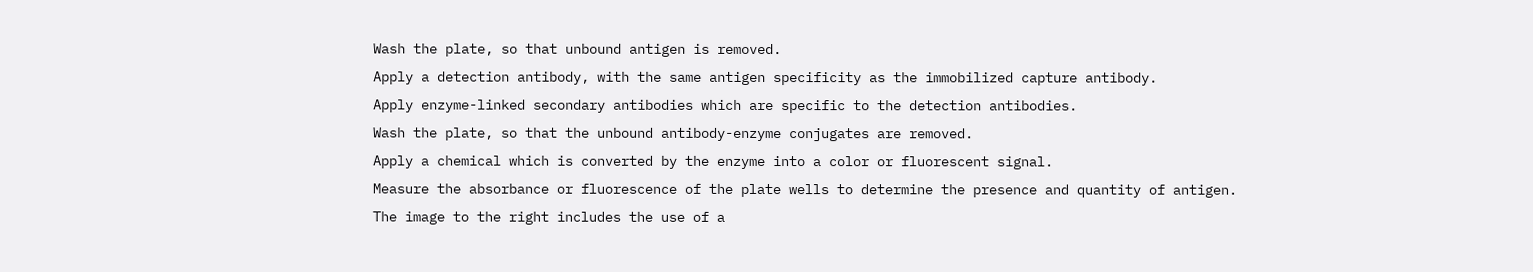Wash the plate, so that unbound antigen is removed.
Apply a detection antibody, with the same antigen specificity as the immobilized capture antibody.
Apply enzyme-linked secondary antibodies which are specific to the detection antibodies.
Wash the plate, so that the unbound antibody-enzyme conjugates are removed.
Apply a chemical which is converted by the enzyme into a color or fluorescent signal.
Measure the absorbance or fluorescence of the plate wells to determine the presence and quantity of antigen.
The image to the right includes the use of a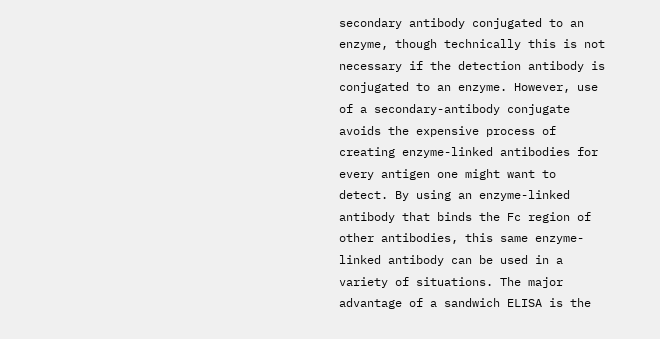secondary antibody conjugated to an enzyme, though technically this is not necessary if the detection antibody is conjugated to an enzyme. However, use of a secondary-antibody conjugate avoids the expensive process of creating enzyme-linked antibodies for every antigen one might want to detect. By using an enzyme-linked antibody that binds the Fc region of other antibodies, this same enzyme-linked antibody can be used in a variety of situations. The major advantage of a sandwich ELISA is the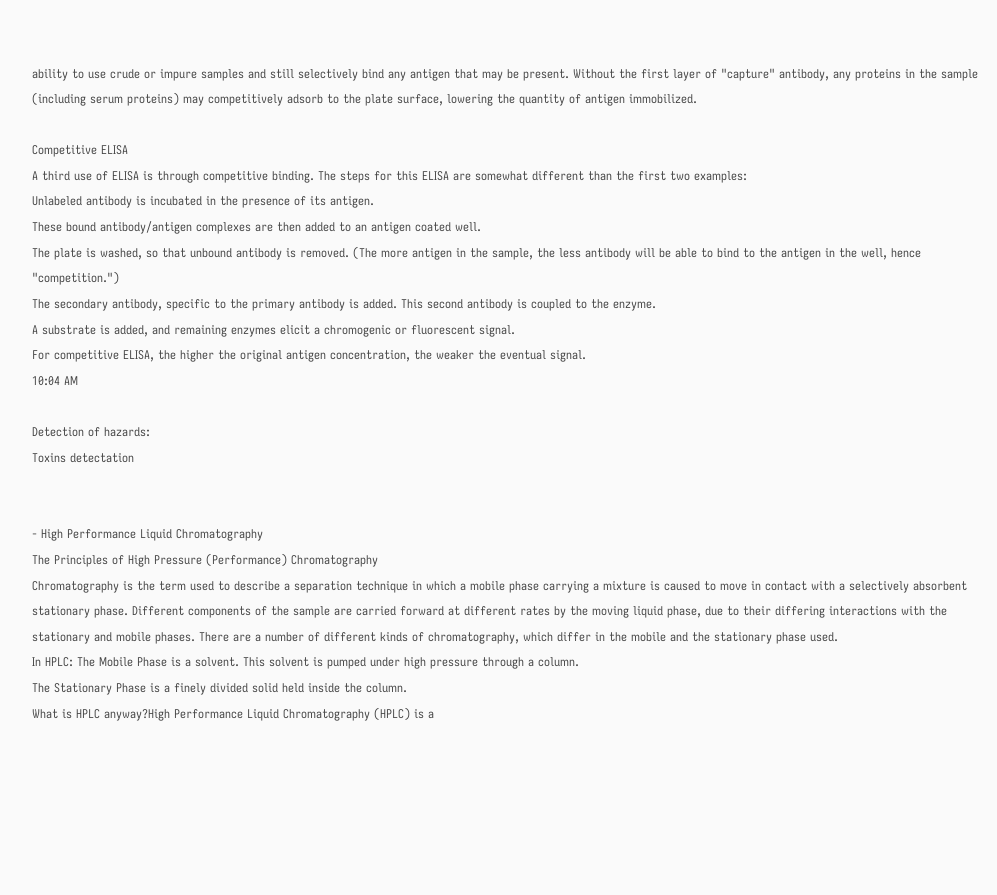ability to use crude or impure samples and still selectively bind any antigen that may be present. Without the first layer of "capture" antibody, any proteins in the sample (including serum proteins) may competitively adsorb to the plate surface, lowering the quantity of antigen immobilized.

Competitive ELISA
A third use of ELISA is through competitive binding. The steps for this ELISA are somewhat different than the first two examples:
Unlabeled antibody is incubated in the presence of its antigen.
These bound antibody/antigen complexes are then added to an antigen coated well.
The plate is washed, so that unbound antibody is removed. (The more antigen in the sample, the less antibody will be able to bind to the antigen in the well, hence "competition.")
The secondary antibody, specific to the primary antibody is added. This second antibody is coupled to the enzyme.
A substrate is added, and remaining enzymes elicit a chromogenic or fluorescent signal.
For competitive ELISA, the higher the original antigen concentration, the weaker the eventual signal.
10:04 AM

Detection of hazards:
Toxins detectation


- High Performance Liquid Chromatography
The Principles of High Pressure (Performance) Chromatography
Chromatography is the term used to describe a separation technique in which a mobile phase carrying a mixture is caused to move in contact with a selectively absorbent stationary phase. Different components of the sample are carried forward at different rates by the moving liquid phase, due to their differing interactions with the stationary and mobile phases. There are a number of different kinds of chromatography, which differ in the mobile and the stationary phase used.
In HPLC: The Mobile Phase is a solvent. This solvent is pumped under high pressure through a column.
The Stationary Phase is a finely divided solid held inside the column.
What is HPLC anyway?High Performance Liquid Chromatography (HPLC) is a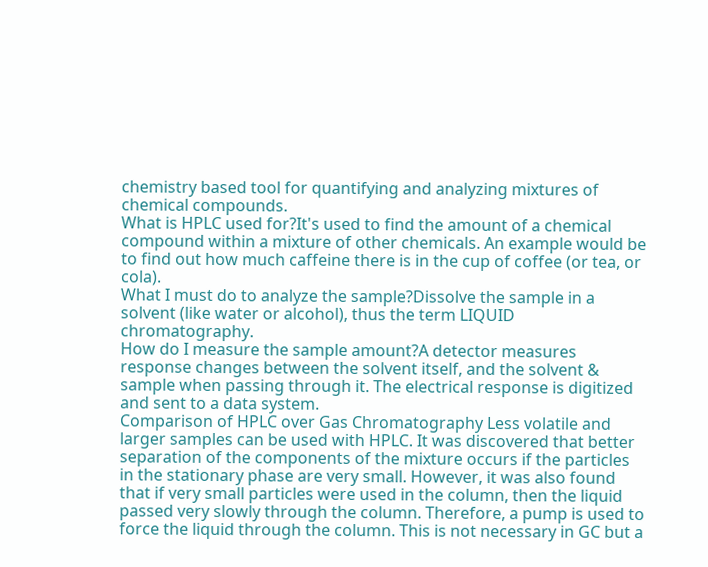chemistry based tool for quantifying and analyzing mixtures of chemical compounds.
What is HPLC used for?It's used to find the amount of a chemical compound within a mixture of other chemicals. An example would be to find out how much caffeine there is in the cup of coffee (or tea, or cola).
What I must do to analyze the sample?Dissolve the sample in a solvent (like water or alcohol), thus the term LIQUID chromatography.
How do I measure the sample amount?A detector measures response changes between the solvent itself, and the solvent & sample when passing through it. The electrical response is digitized and sent to a data system.
Comparison of HPLC over Gas Chromatography Less volatile and larger samples can be used with HPLC. It was discovered that better separation of the components of the mixture occurs if the particles in the stationary phase are very small. However, it was also found that if very small particles were used in the column, then the liquid passed very slowly through the column. Therefore, a pump is used to force the liquid through the column. This is not necessary in GC but a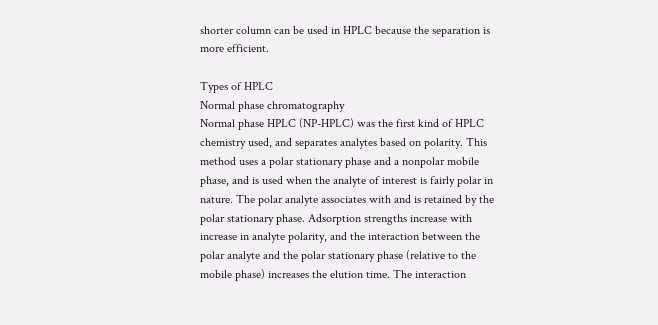shorter column can be used in HPLC because the separation is more efficient.

Types of HPLC
Normal phase chromatography
Normal phase HPLC (NP-HPLC) was the first kind of HPLC chemistry used, and separates analytes based on polarity. This method uses a polar stationary phase and a nonpolar mobile phase, and is used when the analyte of interest is fairly polar in nature. The polar analyte associates with and is retained by the polar stationary phase. Adsorption strengths increase with increase in analyte polarity, and the interaction between the polar analyte and the polar stationary phase (relative to the mobile phase) increases the elution time. The interaction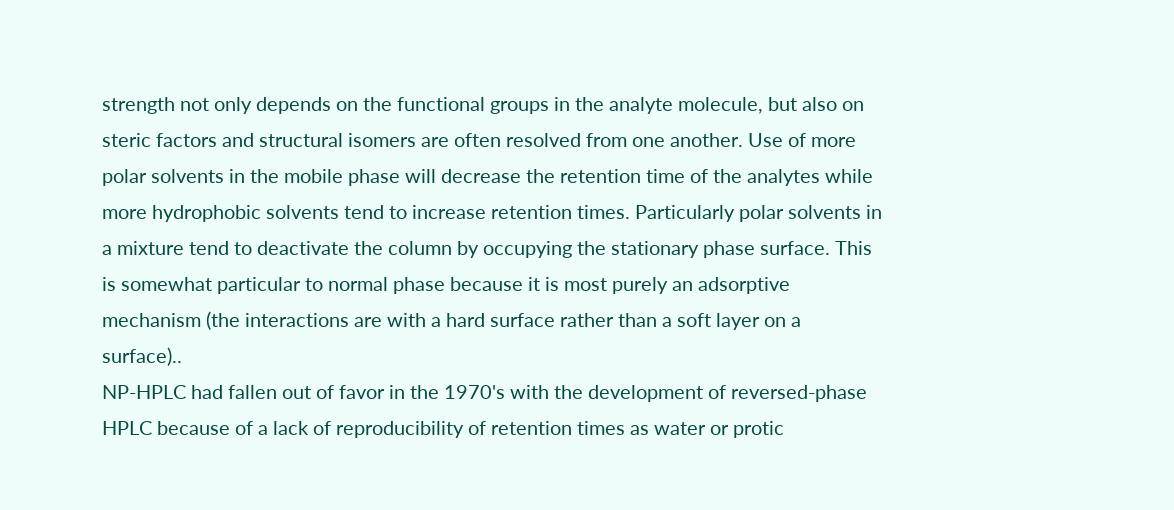strength not only depends on the functional groups in the analyte molecule, but also on steric factors and structural isomers are often resolved from one another. Use of more polar solvents in the mobile phase will decrease the retention time of the analytes while more hydrophobic solvents tend to increase retention times. Particularly polar solvents in a mixture tend to deactivate the column by occupying the stationary phase surface. This is somewhat particular to normal phase because it is most purely an adsorptive mechanism (the interactions are with a hard surface rather than a soft layer on a surface)..
NP-HPLC had fallen out of favor in the 1970's with the development of reversed-phase HPLC because of a lack of reproducibility of retention times as water or protic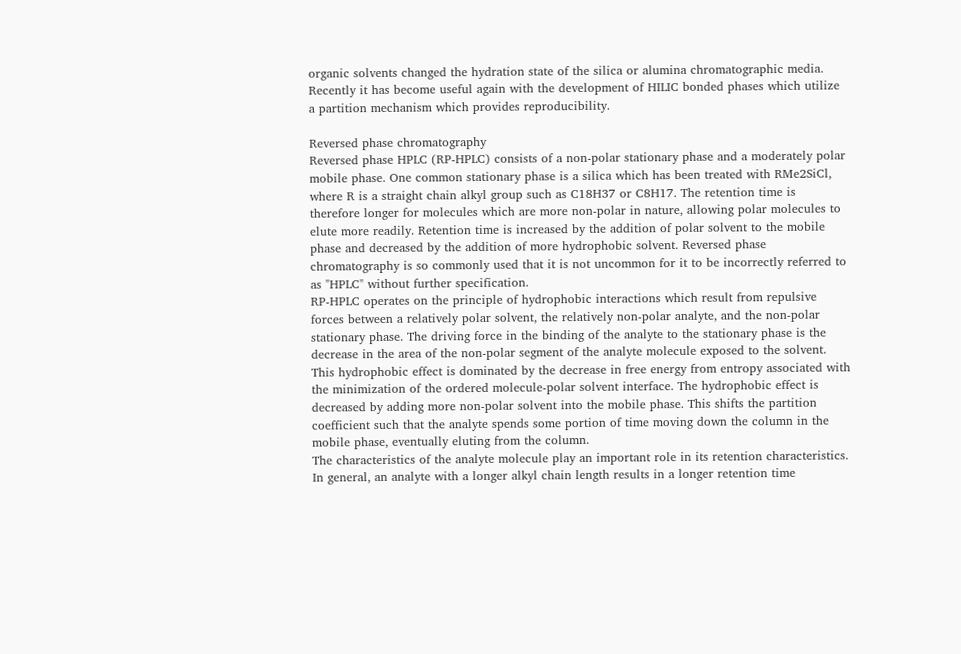organic solvents changed the hydration state of the silica or alumina chromatographic media. Recently it has become useful again with the development of HILIC bonded phases which utilize a partition mechanism which provides reproducibility.

Reversed phase chromatography
Reversed phase HPLC (RP-HPLC) consists of a non-polar stationary phase and a moderately polar mobile phase. One common stationary phase is a silica which has been treated with RMe2SiCl, where R is a straight chain alkyl group such as C18H37 or C8H17. The retention time is therefore longer for molecules which are more non-polar in nature, allowing polar molecules to elute more readily. Retention time is increased by the addition of polar solvent to the mobile phase and decreased by the addition of more hydrophobic solvent. Reversed phase chromatography is so commonly used that it is not uncommon for it to be incorrectly referred to as "HPLC" without further specification.
RP-HPLC operates on the principle of hydrophobic interactions which result from repulsive forces between a relatively polar solvent, the relatively non-polar analyte, and the non-polar stationary phase. The driving force in the binding of the analyte to the stationary phase is the decrease in the area of the non-polar segment of the analyte molecule exposed to the solvent. This hydrophobic effect is dominated by the decrease in free energy from entropy associated with the minimization of the ordered molecule-polar solvent interface. The hydrophobic effect is decreased by adding more non-polar solvent into the mobile phase. This shifts the partition coefficient such that the analyte spends some portion of time moving down the column in the mobile phase, eventually eluting from the column.
The characteristics of the analyte molecule play an important role in its retention characteristics. In general, an analyte with a longer alkyl chain length results in a longer retention time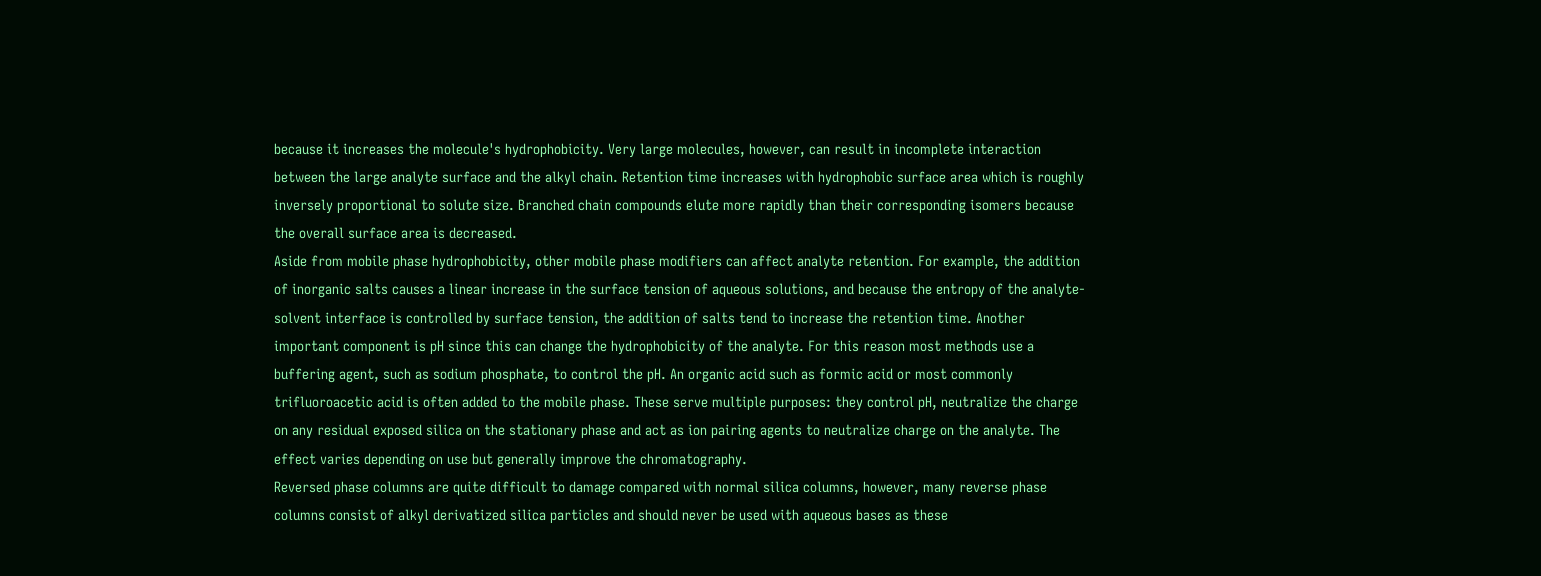because it increases the molecule's hydrophobicity. Very large molecules, however, can result in incomplete interaction between the large analyte surface and the alkyl chain. Retention time increases with hydrophobic surface area which is roughly inversely proportional to solute size. Branched chain compounds elute more rapidly than their corresponding isomers because the overall surface area is decreased.
Aside from mobile phase hydrophobicity, other mobile phase modifiers can affect analyte retention. For example, the addition of inorganic salts causes a linear increase in the surface tension of aqueous solutions, and because the entropy of the analyte-solvent interface is controlled by surface tension, the addition of salts tend to increase the retention time. Another important component is pH since this can change the hydrophobicity of the analyte. For this reason most methods use a buffering agent, such as sodium phosphate, to control the pH. An organic acid such as formic acid or most commonly trifluoroacetic acid is often added to the mobile phase. These serve multiple purposes: they control pH, neutralize the charge on any residual exposed silica on the stationary phase and act as ion pairing agents to neutralize charge on the analyte. The effect varies depending on use but generally improve the chromatography.
Reversed phase columns are quite difficult to damage compared with normal silica columns, however, many reverse phase columns consist of alkyl derivatized silica particles and should never be used with aqueous bases as these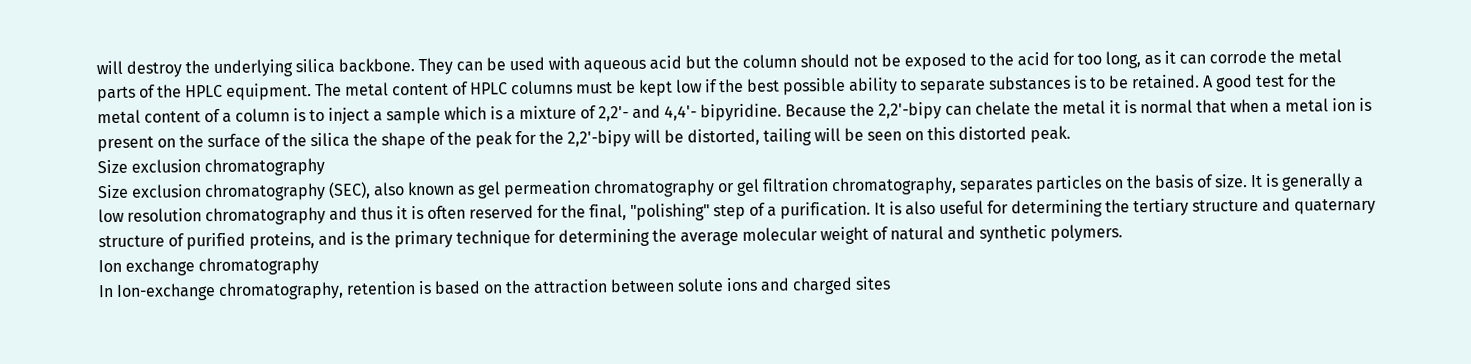will destroy the underlying silica backbone. They can be used with aqueous acid but the column should not be exposed to the acid for too long, as it can corrode the metal parts of the HPLC equipment. The metal content of HPLC columns must be kept low if the best possible ability to separate substances is to be retained. A good test for the metal content of a column is to inject a sample which is a mixture of 2,2'- and 4,4'- bipyridine. Because the 2,2'-bipy can chelate the metal it is normal that when a metal ion is present on the surface of the silica the shape of the peak for the 2,2'-bipy will be distorted, tailing will be seen on this distorted peak.
Size exclusion chromatography
Size exclusion chromatography (SEC), also known as gel permeation chromatography or gel filtration chromatography, separates particles on the basis of size. It is generally a low resolution chromatography and thus it is often reserved for the final, "polishing" step of a purification. It is also useful for determining the tertiary structure and quaternary structure of purified proteins, and is the primary technique for determining the average molecular weight of natural and synthetic polymers.
Ion exchange chromatography
In Ion-exchange chromatography, retention is based on the attraction between solute ions and charged sites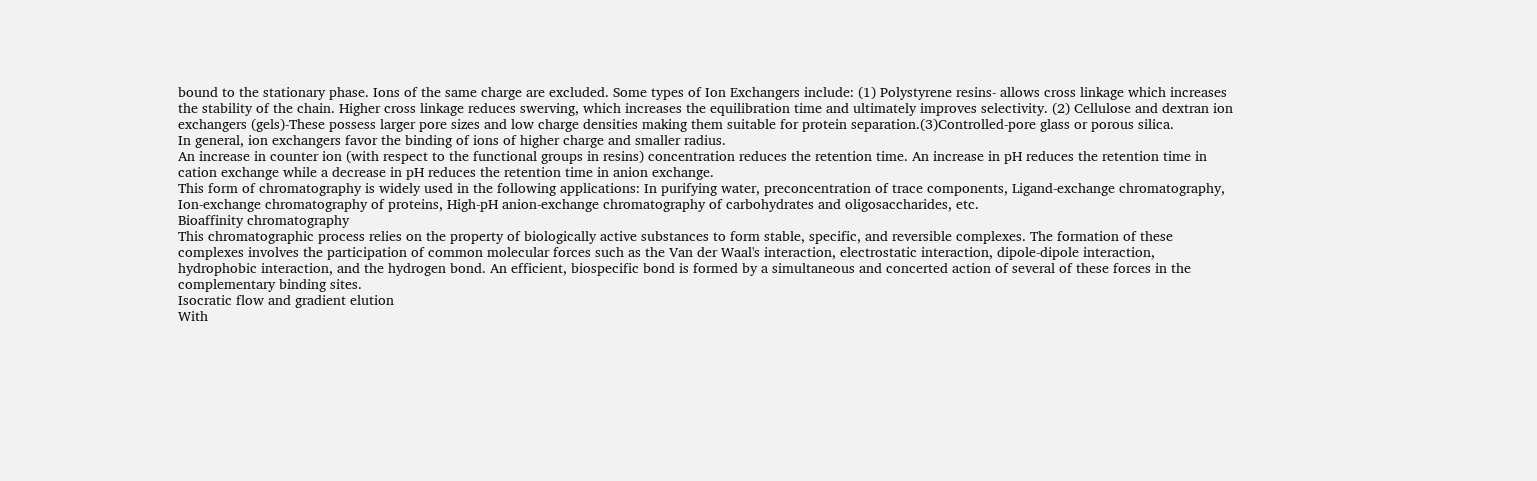bound to the stationary phase. Ions of the same charge are excluded. Some types of Ion Exchangers include: (1) Polystyrene resins- allows cross linkage which increases the stability of the chain. Higher cross linkage reduces swerving, which increases the equilibration time and ultimately improves selectivity. (2) Cellulose and dextran ion exchangers (gels)-These possess larger pore sizes and low charge densities making them suitable for protein separation.(3)Controlled-pore glass or porous silica.
In general, ion exchangers favor the binding of ions of higher charge and smaller radius.
An increase in counter ion (with respect to the functional groups in resins) concentration reduces the retention time. An increase in pH reduces the retention time in cation exchange while a decrease in pH reduces the retention time in anion exchange.
This form of chromatography is widely used in the following applications: In purifying water, preconcentration of trace components, Ligand-exchange chromatography, Ion-exchange chromatography of proteins, High-pH anion-exchange chromatography of carbohydrates and oligosaccharides, etc.
Bioaffinity chromatography
This chromatographic process relies on the property of biologically active substances to form stable, specific, and reversible complexes. The formation of these complexes involves the participation of common molecular forces such as the Van der Waal's interaction, electrostatic interaction, dipole-dipole interaction, hydrophobic interaction, and the hydrogen bond. An efficient, biospecific bond is formed by a simultaneous and concerted action of several of these forces in the complementary binding sites.
Isocratic flow and gradient elution
With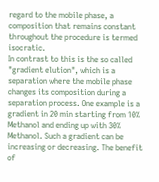regard to the mobile phase, a composition that remains constant throughout the procedure is termed isocratic.
In contrast to this is the so called "gradient elution", which is a separation where the mobile phase changes its composition during a separation process. One example is a gradient in 20 min starting from 10% Methanol and ending up with 30% Methanol. Such a gradient can be increasing or decreasing. The benefit of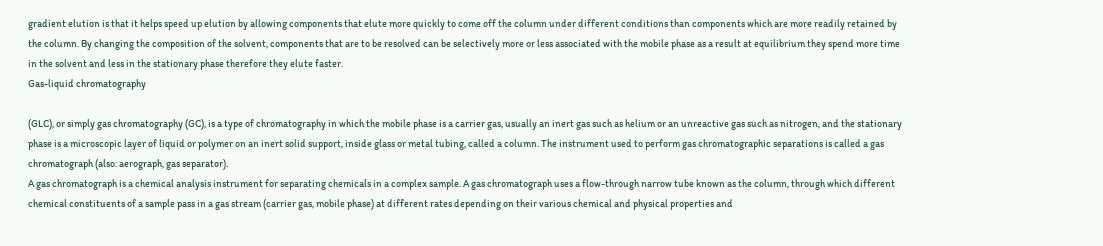gradient elution is that it helps speed up elution by allowing components that elute more quickly to come off the column under different conditions than components which are more readily retained by the column. By changing the composition of the solvent, components that are to be resolved can be selectively more or less associated with the mobile phase as a result at equilibrium they spend more time in the solvent and less in the stationary phase therefore they elute faster.
Gas-liquid chromatography

(GLC), or simply gas chromatography (GC), is a type of chromatography in which the mobile phase is a carrier gas, usually an inert gas such as helium or an unreactive gas such as nitrogen, and the stationary phase is a microscopic layer of liquid or polymer on an inert solid support, inside glass or metal tubing, called a column. The instrument used to perform gas chromatographic separations is called a gas chromatograph (also: aerograph, gas separator).
A gas chromatograph is a chemical analysis instrument for separating chemicals in a complex sample. A gas chromatograph uses a flow-through narrow tube known as the column, through which different chemical constituents of a sample pass in a gas stream (carrier gas, mobile phase) at different rates depending on their various chemical and physical properties and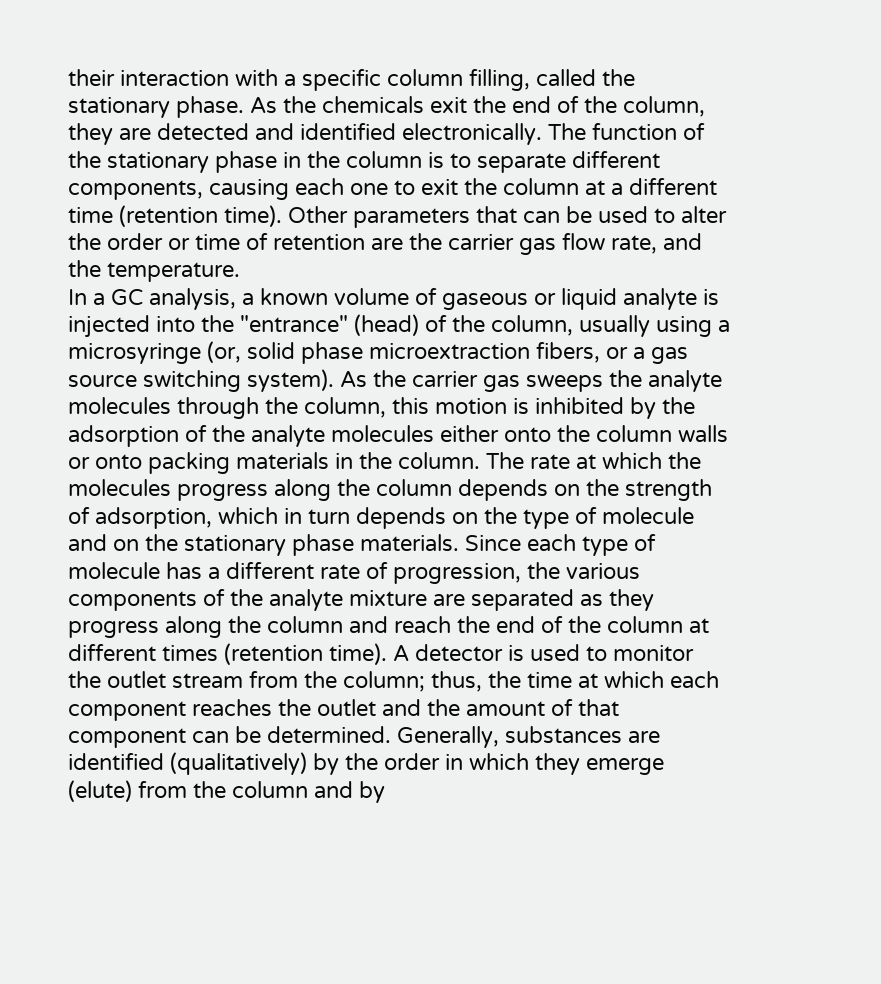their interaction with a specific column filling, called the stationary phase. As the chemicals exit the end of the column, they are detected and identified electronically. The function of the stationary phase in the column is to separate different components, causing each one to exit the column at a different time (retention time). Other parameters that can be used to alter the order or time of retention are the carrier gas flow rate, and the temperature.
In a GC analysis, a known volume of gaseous or liquid analyte is injected into the "entrance" (head) of the column, usually using a microsyringe (or, solid phase microextraction fibers, or a gas source switching system). As the carrier gas sweeps the analyte molecules through the column, this motion is inhibited by the adsorption of the analyte molecules either onto the column walls or onto packing materials in the column. The rate at which the molecules progress along the column depends on the strength of adsorption, which in turn depends on the type of molecule and on the stationary phase materials. Since each type of molecule has a different rate of progression, the various components of the analyte mixture are separated as they progress along the column and reach the end of the column at different times (retention time). A detector is used to monitor the outlet stream from the column; thus, the time at which each component reaches the outlet and the amount of that component can be determined. Generally, substances are identified (qualitatively) by the order in which they emerge (elute) from the column and by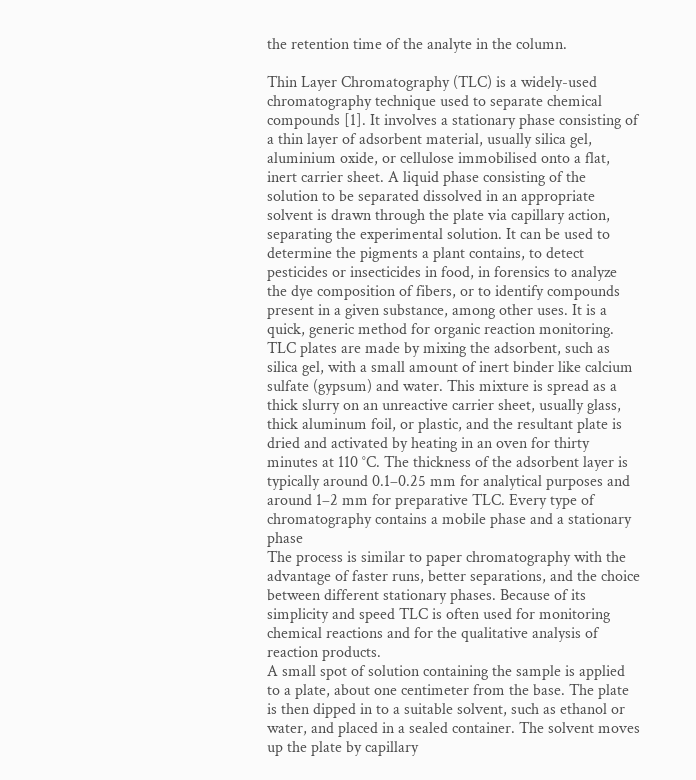the retention time of the analyte in the column.

Thin Layer Chromatography (TLC) is a widely-used chromatography technique used to separate chemical compounds [1]. It involves a stationary phase consisting of a thin layer of adsorbent material, usually silica gel, aluminium oxide, or cellulose immobilised onto a flat, inert carrier sheet. A liquid phase consisting of the solution to be separated dissolved in an appropriate solvent is drawn through the plate via capillary action, separating the experimental solution. It can be used to determine the pigments a plant contains, to detect pesticides or insecticides in food, in forensics to analyze the dye composition of fibers, or to identify compounds present in a given substance, among other uses. It is a quick, generic method for organic reaction monitoring.
TLC plates are made by mixing the adsorbent, such as silica gel, with a small amount of inert binder like calcium sulfate (gypsum) and water. This mixture is spread as a thick slurry on an unreactive carrier sheet, usually glass, thick aluminum foil, or plastic, and the resultant plate is dried and activated by heating in an oven for thirty minutes at 110 °C. The thickness of the adsorbent layer is typically around 0.1–0.25 mm for analytical purposes and around 1–2 mm for preparative TLC. Every type of chromatography contains a mobile phase and a stationary phase
The process is similar to paper chromatography with the advantage of faster runs, better separations, and the choice between different stationary phases. Because of its simplicity and speed TLC is often used for monitoring chemical reactions and for the qualitative analysis of reaction products.
A small spot of solution containing the sample is applied to a plate, about one centimeter from the base. The plate is then dipped in to a suitable solvent, such as ethanol or water, and placed in a sealed container. The solvent moves up the plate by capillary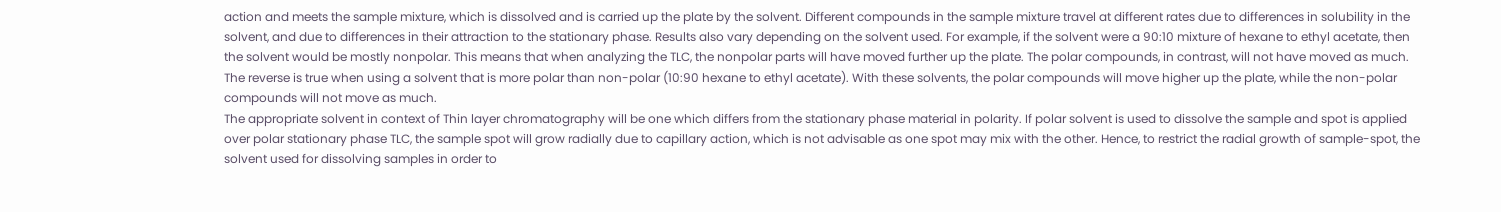action and meets the sample mixture, which is dissolved and is carried up the plate by the solvent. Different compounds in the sample mixture travel at different rates due to differences in solubility in the solvent, and due to differences in their attraction to the stationary phase. Results also vary depending on the solvent used. For example, if the solvent were a 90:10 mixture of hexane to ethyl acetate, then the solvent would be mostly nonpolar. This means that when analyzing the TLC, the nonpolar parts will have moved further up the plate. The polar compounds, in contrast, will not have moved as much. The reverse is true when using a solvent that is more polar than non-polar (10:90 hexane to ethyl acetate). With these solvents, the polar compounds will move higher up the plate, while the non-polar compounds will not move as much.
The appropriate solvent in context of Thin layer chromatography will be one which differs from the stationary phase material in polarity. If polar solvent is used to dissolve the sample and spot is applied over polar stationary phase TLC, the sample spot will grow radially due to capillary action, which is not advisable as one spot may mix with the other. Hence, to restrict the radial growth of sample-spot, the solvent used for dissolving samples in order to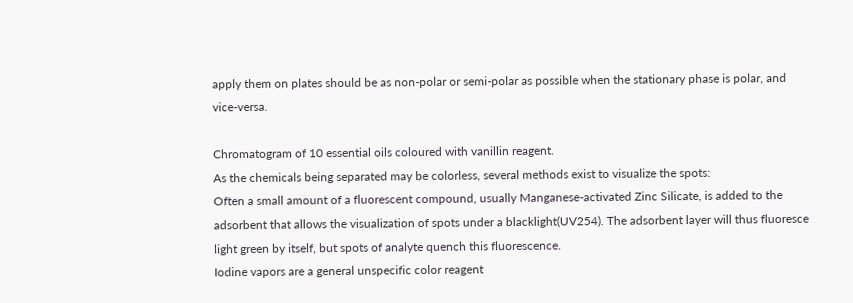apply them on plates should be as non-polar or semi-polar as possible when the stationary phase is polar, and vice-versa.

Chromatogram of 10 essential oils coloured with vanillin reagent.
As the chemicals being separated may be colorless, several methods exist to visualize the spots:
Often a small amount of a fluorescent compound, usually Manganese-activated Zinc Silicate, is added to the adsorbent that allows the visualization of spots under a blacklight(UV254). The adsorbent layer will thus fluoresce light green by itself, but spots of analyte quench this fluorescence.
Iodine vapors are a general unspecific color reagent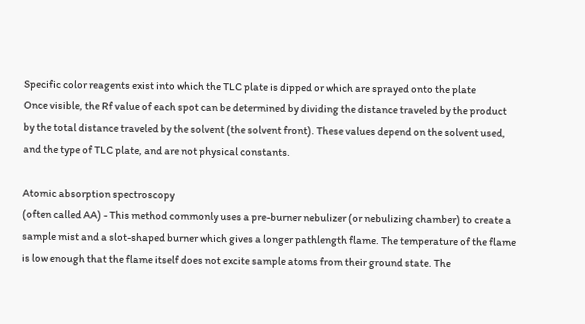Specific color reagents exist into which the TLC plate is dipped or which are sprayed onto the plate
Once visible, the Rf value of each spot can be determined by dividing the distance traveled by the product by the total distance traveled by the solvent (the solvent front). These values depend on the solvent used, and the type of TLC plate, and are not physical constants.

Atomic absorption spectroscopy
(often called AA) - This method commonly uses a pre-burner nebulizer (or nebulizing chamber) to create a sample mist and a slot-shaped burner which gives a longer pathlength flame. The temperature of the flame is low enough that the flame itself does not excite sample atoms from their ground state. The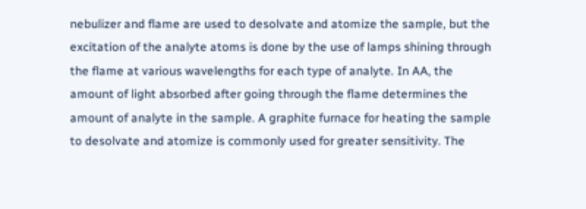nebulizer and flame are used to desolvate and atomize the sample, but the excitation of the analyte atoms is done by the use of lamps shining through the flame at various wavelengths for each type of analyte. In AA, the amount of light absorbed after going through the flame determines the amount of analyte in the sample. A graphite furnace for heating the sample to desolvate and atomize is commonly used for greater sensitivity. The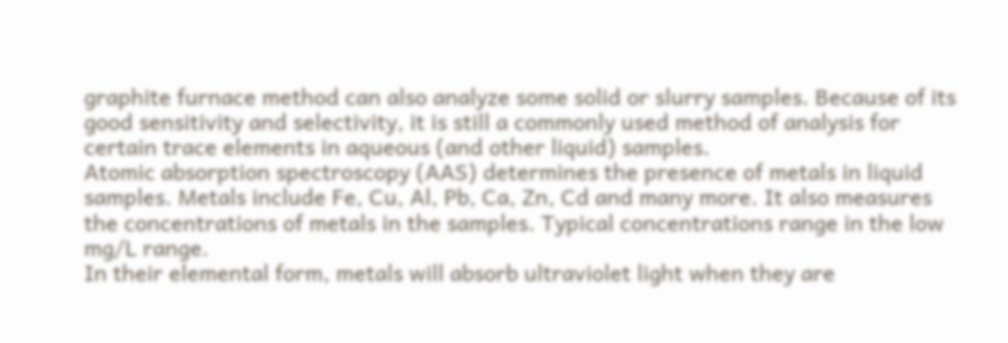graphite furnace method can also analyze some solid or slurry samples. Because of its good sensitivity and selectivity, it is still a commonly used method of analysis for certain trace elements in aqueous (and other liquid) samples.
Atomic absorption spectroscopy (AAS) determines the presence of metals in liquid samples. Metals include Fe, Cu, Al, Pb, Ca, Zn, Cd and many more. It also measures the concentrations of metals in the samples. Typical concentrations range in the low mg/L range.
In their elemental form, metals will absorb ultraviolet light when they are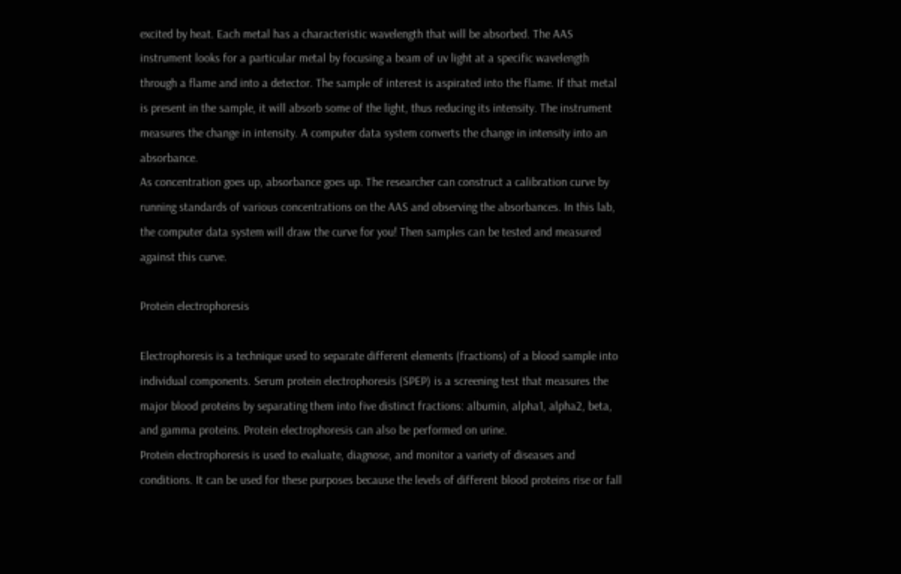excited by heat. Each metal has a characteristic wavelength that will be absorbed. The AAS instrument looks for a particular metal by focusing a beam of uv light at a specific wavelength through a flame and into a detector. The sample of interest is aspirated into the flame. If that metal is present in the sample, it will absorb some of the light, thus reducing its intensity. The instrument measures the change in intensity. A computer data system converts the change in intensity into an absorbance.
As concentration goes up, absorbance goes up. The researcher can construct a calibration curve by running standards of various concentrations on the AAS and observing the absorbances. In this lab, the computer data system will draw the curve for you! Then samples can be tested and measured against this curve.

Protein electrophoresis

Electrophoresis is a technique used to separate different elements (fractions) of a blood sample into individual components. Serum protein electrophoresis (SPEP) is a screening test that measures the major blood proteins by separating them into five distinct fractions: albumin, alpha1, alpha2, beta, and gamma proteins. Protein electrophoresis can also be performed on urine.
Protein electrophoresis is used to evaluate, diagnose, and monitor a variety of diseases and conditions. It can be used for these purposes because the levels of different blood proteins rise or fall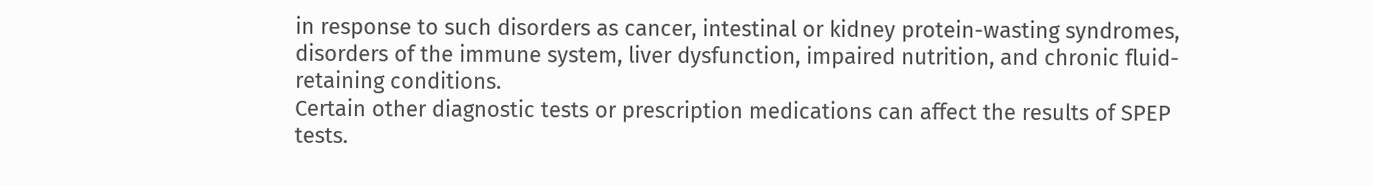in response to such disorders as cancer, intestinal or kidney protein-wasting syndromes, disorders of the immune system, liver dysfunction, impaired nutrition, and chronic fluid-retaining conditions.
Certain other diagnostic tests or prescription medications can affect the results of SPEP tests.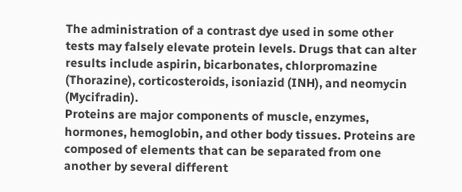The administration of a contrast dye used in some other tests may falsely elevate protein levels. Drugs that can alter results include aspirin, bicarbonates, chlorpromazine (Thorazine), corticosteroids, isoniazid (INH), and neomycin (Mycifradin).
Proteins are major components of muscle, enzymes, hormones, hemoglobin, and other body tissues. Proteins are composed of elements that can be separated from one another by several different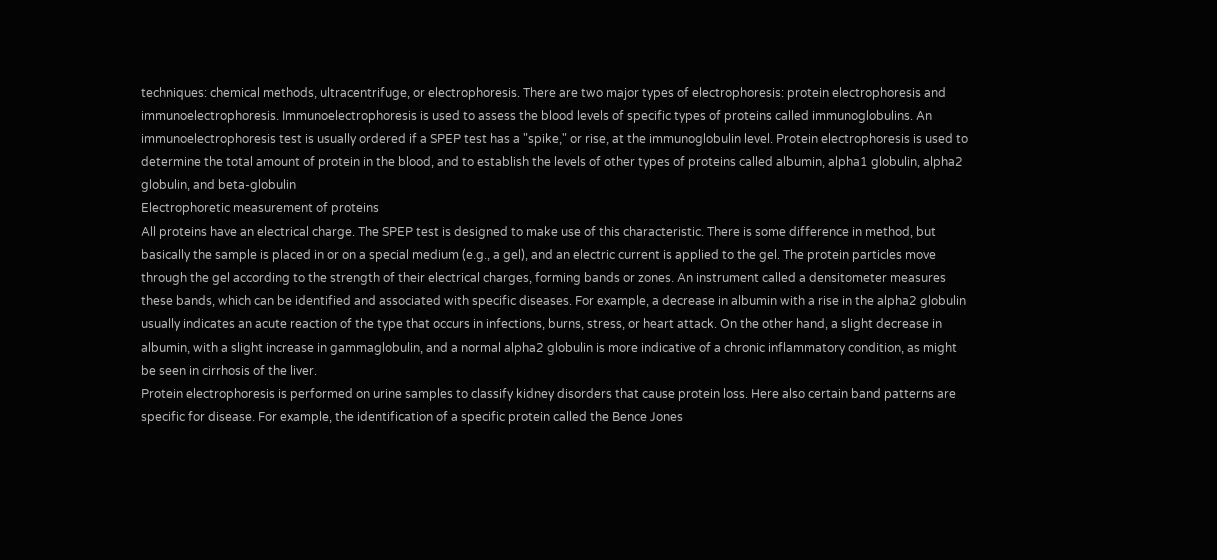techniques: chemical methods, ultracentrifuge, or electrophoresis. There are two major types of electrophoresis: protein electrophoresis and immunoelectrophoresis. Immunoelectrophoresis is used to assess the blood levels of specific types of proteins called immunoglobulins. An immunoelectrophoresis test is usually ordered if a SPEP test has a "spike," or rise, at the immunoglobulin level. Protein electrophoresis is used to determine the total amount of protein in the blood, and to establish the levels of other types of proteins called albumin, alpha1 globulin, alpha2 globulin, and beta-globulin
Electrophoretic measurement of proteins
All proteins have an electrical charge. The SPEP test is designed to make use of this characteristic. There is some difference in method, but basically the sample is placed in or on a special medium (e.g., a gel), and an electric current is applied to the gel. The protein particles move through the gel according to the strength of their electrical charges, forming bands or zones. An instrument called a densitometer measures these bands, which can be identified and associated with specific diseases. For example, a decrease in albumin with a rise in the alpha2 globulin usually indicates an acute reaction of the type that occurs in infections, burns, stress, or heart attack. On the other hand, a slight decrease in albumin, with a slight increase in gammaglobulin, and a normal alpha2 globulin is more indicative of a chronic inflammatory condition, as might be seen in cirrhosis of the liver.
Protein electrophoresis is performed on urine samples to classify kidney disorders that cause protein loss. Here also certain band patterns are specific for disease. For example, the identification of a specific protein called the Bence Jones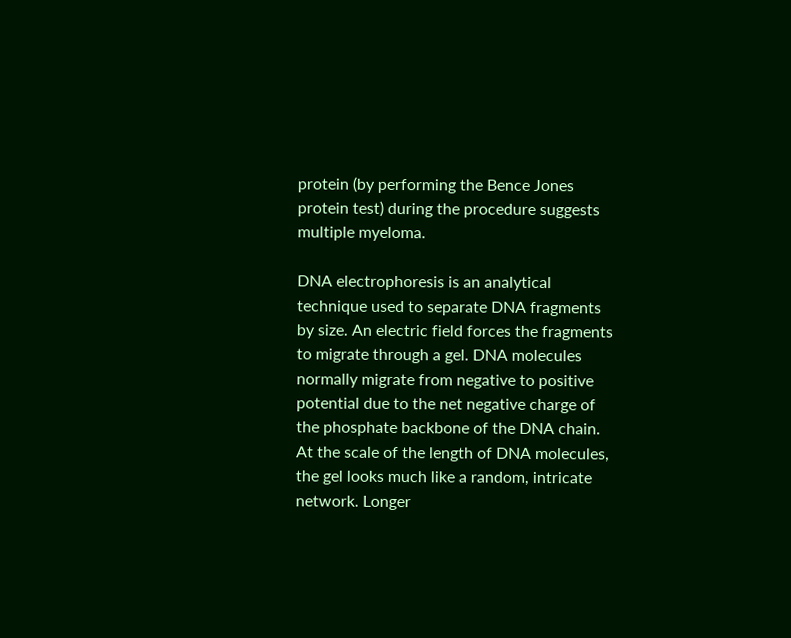protein (by performing the Bence Jones protein test) during the procedure suggests multiple myeloma.

DNA electrophoresis is an analytical technique used to separate DNA fragments by size. An electric field forces the fragments to migrate through a gel. DNA molecules normally migrate from negative to positive potential due to the net negative charge of the phosphate backbone of the DNA chain. At the scale of the length of DNA molecules, the gel looks much like a random, intricate network. Longer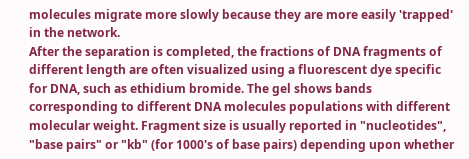molecules migrate more slowly because they are more easily 'trapped' in the network.
After the separation is completed, the fractions of DNA fragments of different length are often visualized using a fluorescent dye specific for DNA, such as ethidium bromide. The gel shows bands corresponding to different DNA molecules populations with different molecular weight. Fragment size is usually reported in "nucleotides", "base pairs" or "kb" (for 1000's of base pairs) depending upon whether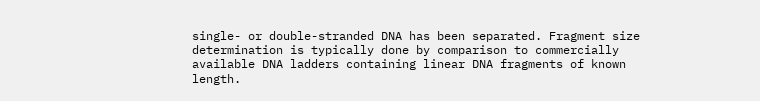single- or double-stranded DNA has been separated. Fragment size determination is typically done by comparison to commercially available DNA ladders containing linear DNA fragments of known length.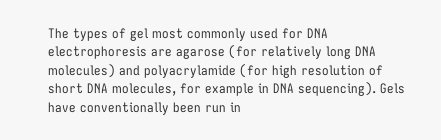The types of gel most commonly used for DNA electrophoresis are agarose (for relatively long DNA molecules) and polyacrylamide (for high resolution of short DNA molecules, for example in DNA sequencing). Gels have conventionally been run in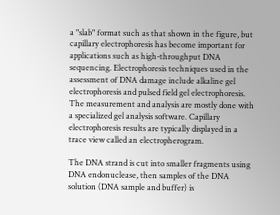a "slab" format such as that shown in the figure, but capillary electrophoresis has become important for applications such as high-throughput DNA sequencing. Electrophoresis techniques used in the assessment of DNA damage include alkaline gel electrophoresis and pulsed field gel electrophoresis. The measurement and analysis are mostly done with a specialized gel analysis software. Capillary electrophoresis results are typically displayed in a trace view called an electropherogram.

The DNA strand is cut into smaller fragments using DNA endonuclease, then samples of the DNA solution (DNA sample and buffer) is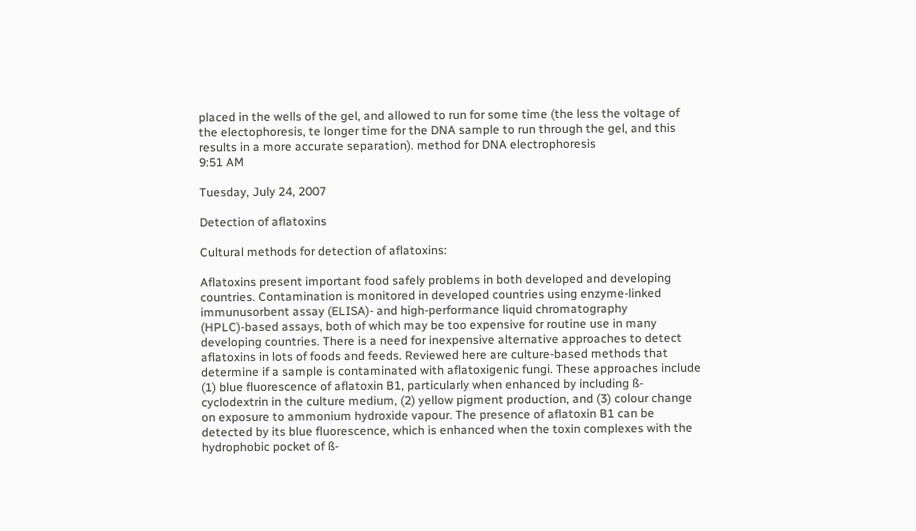placed in the wells of the gel, and allowed to run for some time (the less the voltage of the electophoresis, te longer time for the DNA sample to run through the gel, and this results in a more accurate separation). method for DNA electrophoresis
9:51 AM

Tuesday, July 24, 2007

Detection of aflatoxins

Cultural methods for detection of aflatoxins:

Aflatoxins present important food safely problems in both developed and developing countries. Contamination is monitored in developed countries using enzyme-linked immunusorbent assay (ELISA)- and high-performance liquid chromatography (HPLC)-based assays, both of which may be too expensive for routine use in many developing countries. There is a need for inexpensive alternative approaches to detect aflatoxins in lots of foods and feeds. Reviewed here are culture-based methods that determine if a sample is contaminated with aflatoxigenic fungi. These approaches include (1) blue fluorescence of aflatoxin B1, particularly when enhanced by including ß-cyclodextrin in the culture medium, (2) yellow pigment production, and (3) colour change on exposure to ammonium hydroxide vapour. The presence of aflatoxin B1 can be detected by its blue fluorescence, which is enhanced when the toxin complexes with the hydrophobic pocket of ß-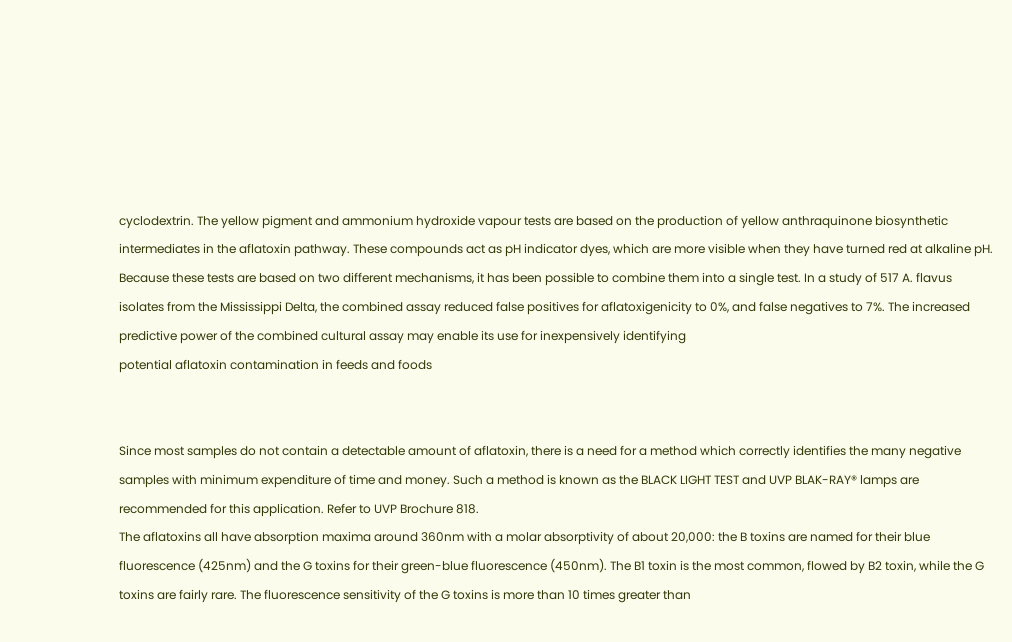cyclodextrin. The yellow pigment and ammonium hydroxide vapour tests are based on the production of yellow anthraquinone biosynthetic intermediates in the aflatoxin pathway. These compounds act as pH indicator dyes, which are more visible when they have turned red at alkaline pH. Because these tests are based on two different mechanisms, it has been possible to combine them into a single test. In a study of 517 A. flavus isolates from the Mississippi Delta, the combined assay reduced false positives for aflatoxigenicity to 0%, and false negatives to 7%. The increased predictive power of the combined cultural assay may enable its use for inexpensively identifying
potential aflatoxin contamination in feeds and foods


Since most samples do not contain a detectable amount of aflatoxin, there is a need for a method which correctly identifies the many negative samples with minimum expenditure of time and money. Such a method is known as the BLACK LIGHT TEST and UVP BLAK-RAY® lamps are recommended for this application. Refer to UVP Brochure 818.
The aflatoxins all have absorption maxima around 360nm with a molar absorptivity of about 20,000: the B toxins are named for their blue fluorescence (425nm) and the G toxins for their green-blue fluorescence (450nm). The B1 toxin is the most common, flowed by B2 toxin, while the G toxins are fairly rare. The fluorescence sensitivity of the G toxins is more than 10 times greater than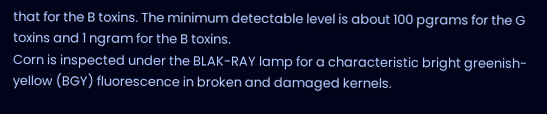that for the B toxins. The minimum detectable level is about 100 pgrams for the G toxins and 1 ngram for the B toxins.
Corn is inspected under the BLAK-RAY lamp for a characteristic bright greenish-yellow (BGY) fluorescence in broken and damaged kernels.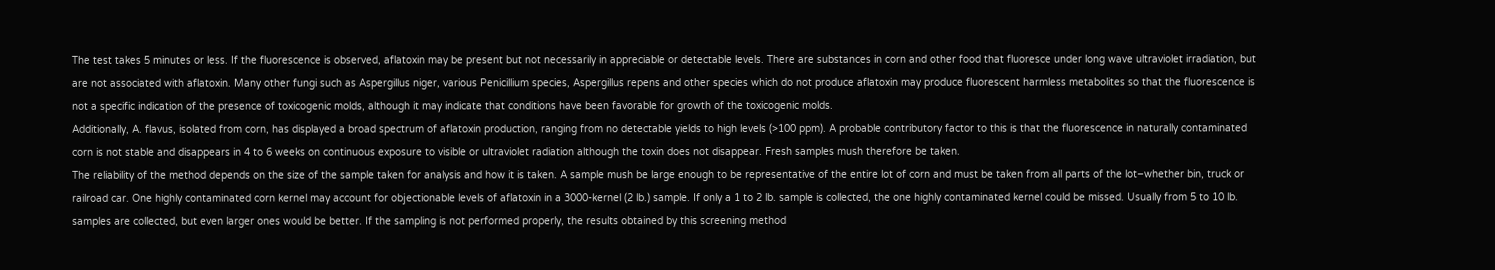The test takes 5 minutes or less. If the fluorescence is observed, aflatoxin may be present but not necessarily in appreciable or detectable levels. There are substances in corn and other food that fluoresce under long wave ultraviolet irradiation, but are not associated with aflatoxin. Many other fungi such as Aspergillus niger, various Penicillium species, Aspergillus repens and other species which do not produce aflatoxin may produce fluorescent harmless metabolites so that the fluorescence is not a specific indication of the presence of toxicogenic molds, although it may indicate that conditions have been favorable for growth of the toxicogenic molds.
Additionally, A. flavus, isolated from corn, has displayed a broad spectrum of aflatoxin production, ranging from no detectable yields to high levels (>100 ppm). A probable contributory factor to this is that the fluorescence in naturally contaminated corn is not stable and disappears in 4 to 6 weeks on continuous exposure to visible or ultraviolet radiation although the toxin does not disappear. Fresh samples mush therefore be taken.
The reliability of the method depends on the size of the sample taken for analysis and how it is taken. A sample mush be large enough to be representative of the entire lot of corn and must be taken from all parts of the lot–whether bin, truck or railroad car. One highly contaminated corn kernel may account for objectionable levels of aflatoxin in a 3000-kernel (2 lb.) sample. If only a 1 to 2 lb. sample is collected, the one highly contaminated kernel could be missed. Usually from 5 to 10 lb. samples are collected, but even larger ones would be better. If the sampling is not performed properly, the results obtained by this screening method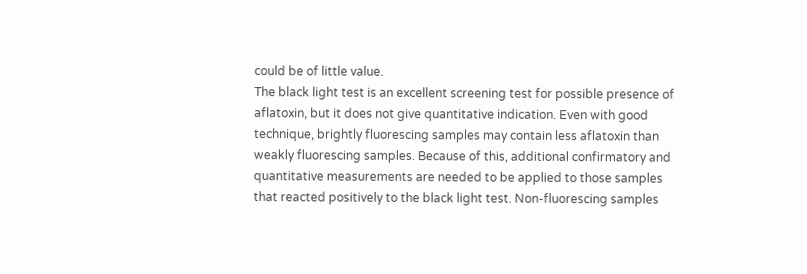could be of little value.
The black light test is an excellent screening test for possible presence of aflatoxin, but it does not give quantitative indication. Even with good technique, brightly fluorescing samples may contain less aflatoxin than weakly fluorescing samples. Because of this, additional confirmatory and quantitative measurements are needed to be applied to those samples that reacted positively to the black light test. Non-fluorescing samples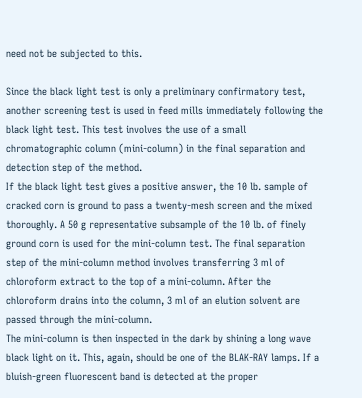need not be subjected to this.

Since the black light test is only a preliminary confirmatory test, another screening test is used in feed mills immediately following the black light test. This test involves the use of a small chromatographic column (mini-column) in the final separation and detection step of the method.
If the black light test gives a positive answer, the 10 lb. sample of cracked corn is ground to pass a twenty-mesh screen and the mixed thoroughly. A 50 g representative subsample of the 10 lb. of finely ground corn is used for the mini-column test. The final separation step of the mini-column method involves transferring 3 ml of chloroform extract to the top of a mini-column. After the chloroform drains into the column, 3 ml of an elution solvent are passed through the mini-column.
The mini-column is then inspected in the dark by shining a long wave black light on it. This, again, should be one of the BLAK-RAY lamps. If a bluish-green fluorescent band is detected at the proper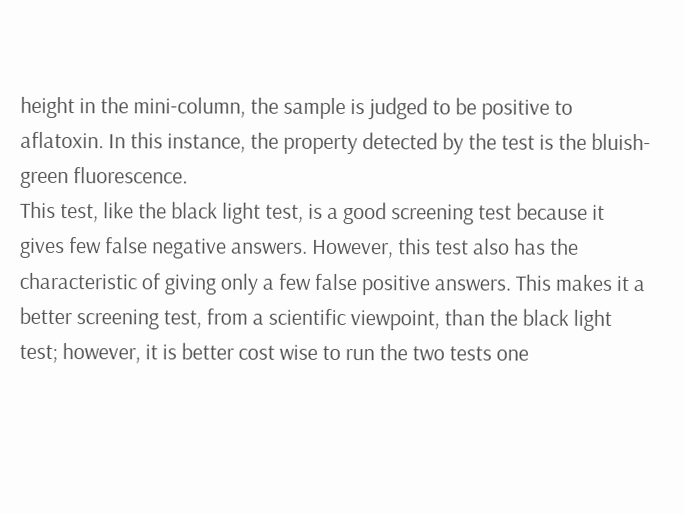height in the mini-column, the sample is judged to be positive to aflatoxin. In this instance, the property detected by the test is the bluish-green fluorescence.
This test, like the black light test, is a good screening test because it gives few false negative answers. However, this test also has the characteristic of giving only a few false positive answers. This makes it a better screening test, from a scientific viewpoint, than the black light test; however, it is better cost wise to run the two tests one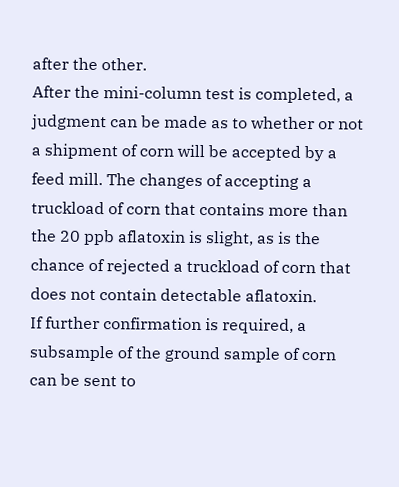after the other.
After the mini-column test is completed, a judgment can be made as to whether or not a shipment of corn will be accepted by a feed mill. The changes of accepting a truckload of corn that contains more than the 20 ppb aflatoxin is slight, as is the chance of rejected a truckload of corn that does not contain detectable aflatoxin.
If further confirmation is required, a subsample of the ground sample of corn can be sent to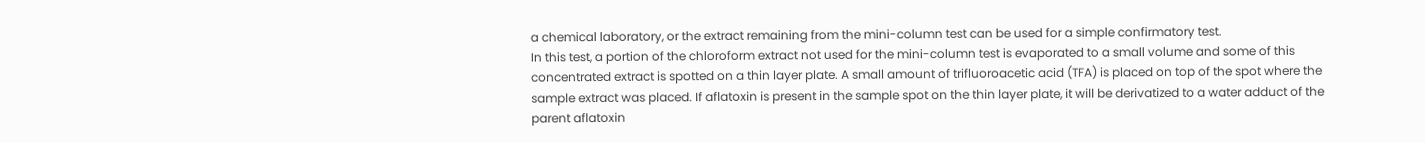a chemical laboratory, or the extract remaining from the mini-column test can be used for a simple confirmatory test.
In this test, a portion of the chloroform extract not used for the mini-column test is evaporated to a small volume and some of this concentrated extract is spotted on a thin layer plate. A small amount of trifluoroacetic acid (TFA) is placed on top of the spot where the sample extract was placed. If aflatoxin is present in the sample spot on the thin layer plate, it will be derivatized to a water adduct of the parent aflatoxin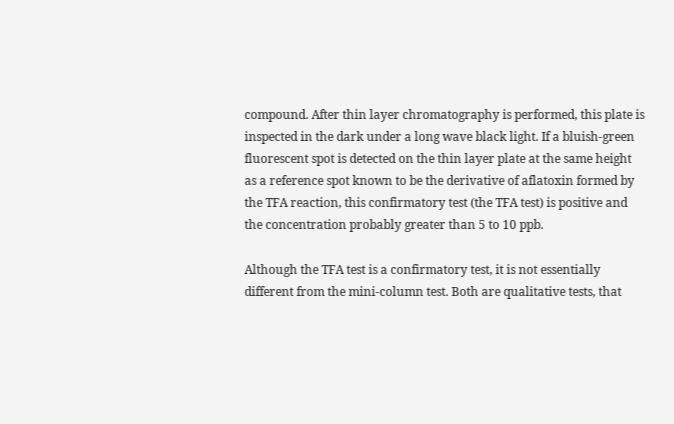compound. After thin layer chromatography is performed, this plate is inspected in the dark under a long wave black light. If a bluish-green fluorescent spot is detected on the thin layer plate at the same height as a reference spot known to be the derivative of aflatoxin formed by the TFA reaction, this confirmatory test (the TFA test) is positive and the concentration probably greater than 5 to 10 ppb.

Although the TFA test is a confirmatory test, it is not essentially different from the mini-column test. Both are qualitative tests, that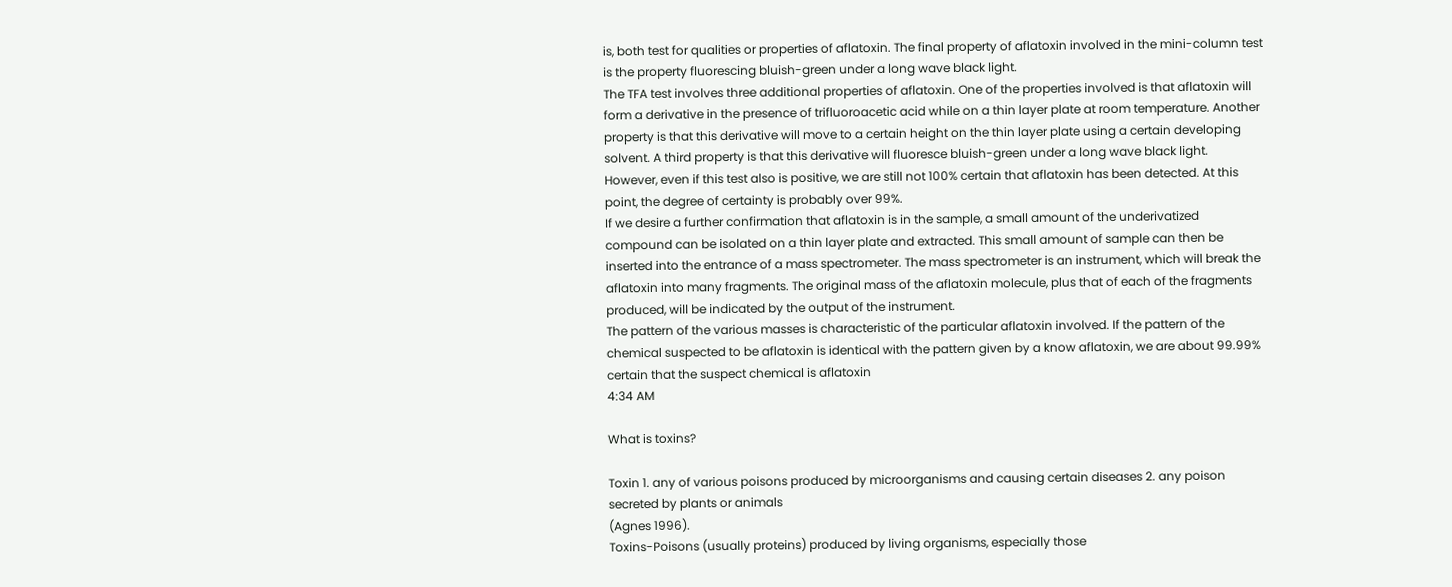is, both test for qualities or properties of aflatoxin. The final property of aflatoxin involved in the mini-column test is the property fluorescing bluish-green under a long wave black light.
The TFA test involves three additional properties of aflatoxin. One of the properties involved is that aflatoxin will form a derivative in the presence of trifluoroacetic acid while on a thin layer plate at room temperature. Another property is that this derivative will move to a certain height on the thin layer plate using a certain developing solvent. A third property is that this derivative will fluoresce bluish-green under a long wave black light.
However, even if this test also is positive, we are still not 100% certain that aflatoxin has been detected. At this point, the degree of certainty is probably over 99%.
If we desire a further confirmation that aflatoxin is in the sample, a small amount of the underivatized compound can be isolated on a thin layer plate and extracted. This small amount of sample can then be inserted into the entrance of a mass spectrometer. The mass spectrometer is an instrument, which will break the aflatoxin into many fragments. The original mass of the aflatoxin molecule, plus that of each of the fragments produced, will be indicated by the output of the instrument.
The pattern of the various masses is characteristic of the particular aflatoxin involved. If the pattern of the chemical suspected to be aflatoxin is identical with the pattern given by a know aflatoxin, we are about 99.99% certain that the suspect chemical is aflatoxin
4:34 AM

What is toxins?

Toxin 1. any of various poisons produced by microorganisms and causing certain diseases 2. any poison secreted by plants or animals
(Agnes 1996).
Toxins-Poisons (usually proteins) produced by living organisms, especially those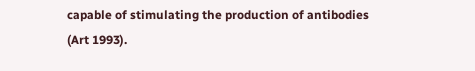capable of stimulating the production of antibodies
(Art 1993).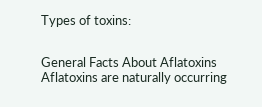Types of toxins:


General Facts About Aflatoxins
Aflatoxins are naturally occurring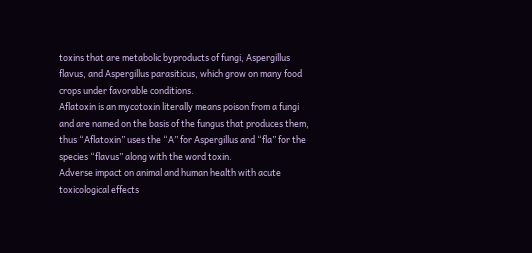toxins that are metabolic byproducts of fungi, Aspergillus flavus, and Aspergillus parasiticus, which grow on many food crops under favorable conditions.
Aflatoxin is an mycotoxin literally means poison from a fungi and are named on the basis of the fungus that produces them, thus “Aflatoxin” uses the “A” for Aspergillus and “fla” for the species “flavus” along with the word toxin.
Adverse impact on animal and human health with acute toxicological effects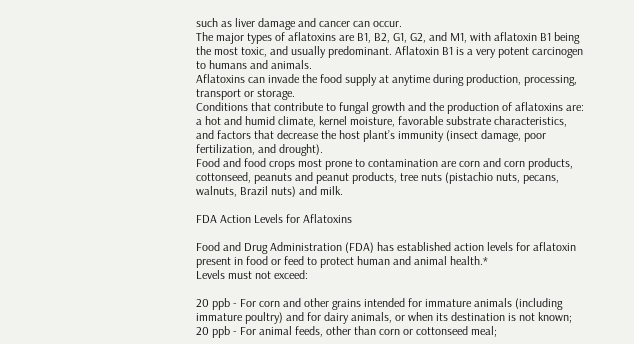such as liver damage and cancer can occur.
The major types of aflatoxins are B1, B2, G1, G2, and M1, with aflatoxin B1 being the most toxic, and usually predominant. Aflatoxin B1 is a very potent carcinogen to humans and animals.
Aflatoxins can invade the food supply at anytime during production, processing, transport or storage.
Conditions that contribute to fungal growth and the production of aflatoxins are: a hot and humid climate, kernel moisture, favorable substrate characteristics, and factors that decrease the host plant’s immunity (insect damage, poor fertilization, and drought).
Food and food crops most prone to contamination are corn and corn products, cottonseed, peanuts and peanut products, tree nuts (pistachio nuts, pecans, walnuts, Brazil nuts) and milk.

FDA Action Levels for Aflatoxins

Food and Drug Administration (FDA) has established action levels for aflatoxin present in food or feed to protect human and animal health.*
Levels must not exceed:

20 ppb - For corn and other grains intended for immature animals (including immature poultry) and for dairy animals, or when its destination is not known;
20 ppb - For animal feeds, other than corn or cottonseed meal;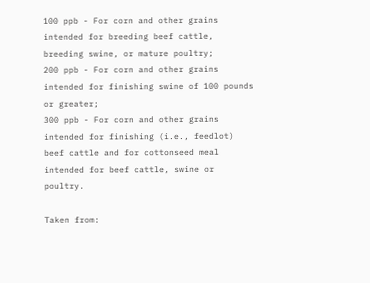100 ppb - For corn and other grains intended for breeding beef cattle, breeding swine, or mature poultry;
200 ppb - For corn and other grains intended for finishing swine of 100 pounds or greater;
300 ppb - For corn and other grains intended for finishing (i.e., feedlot) beef cattle and for cottonseed meal intended for beef cattle, swine or poultry.

Taken from: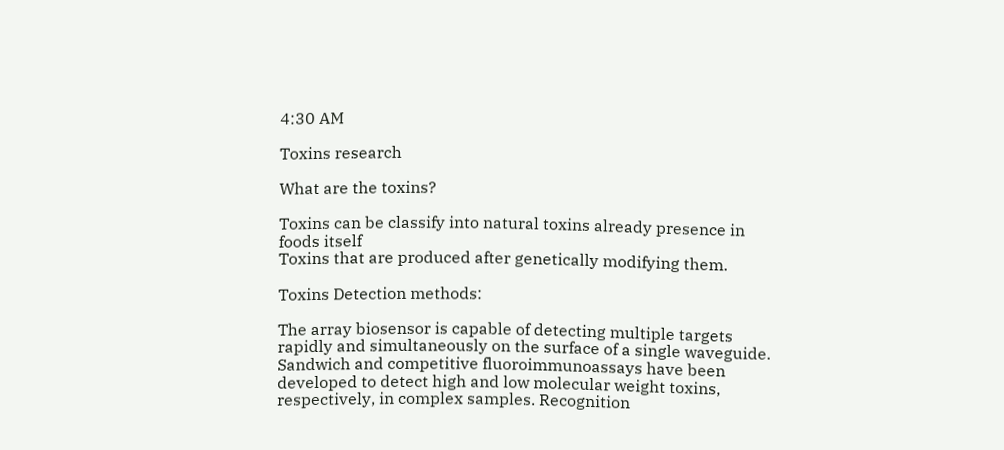4:30 AM

Toxins research

What are the toxins?

Toxins can be classify into natural toxins already presence in foods itself
Toxins that are produced after genetically modifying them.

Toxins Detection methods:

The array biosensor is capable of detecting multiple targets rapidly and simultaneously on the surface of a single waveguide. Sandwich and competitive fluoroimmunoassays have been developed to detect high and low molecular weight toxins, respectively, in complex samples. Recognition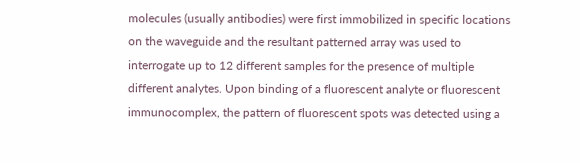molecules (usually antibodies) were first immobilized in specific locations on the waveguide and the resultant patterned array was used to interrogate up to 12 different samples for the presence of multiple different analytes. Upon binding of a fluorescent analyte or fluorescent immunocomplex, the pattern of fluorescent spots was detected using a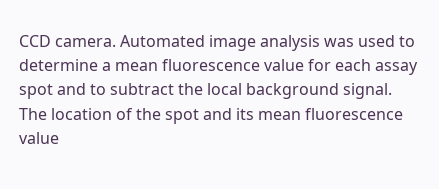CCD camera. Automated image analysis was used to determine a mean fluorescence value for each assay spot and to subtract the local background signal. The location of the spot and its mean fluorescence value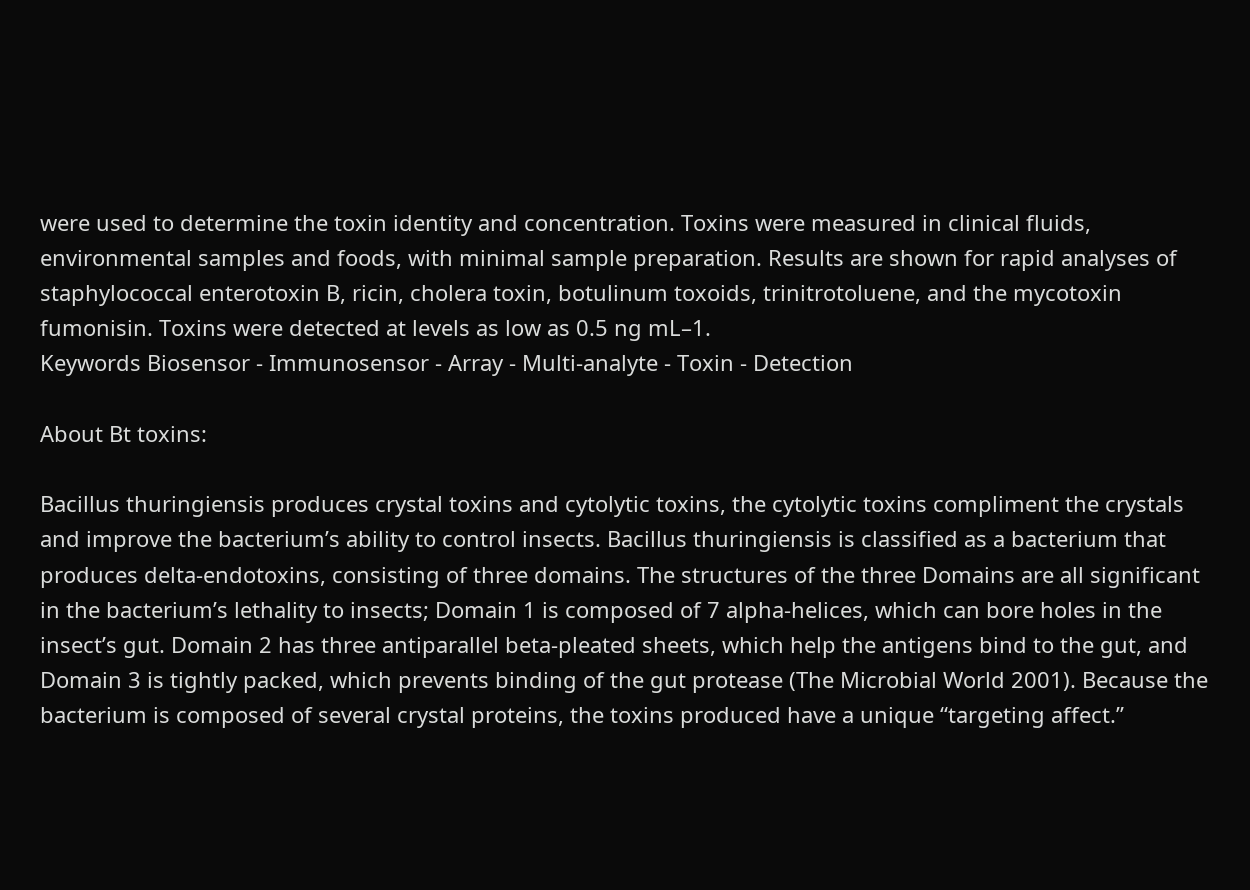were used to determine the toxin identity and concentration. Toxins were measured in clinical fluids, environmental samples and foods, with minimal sample preparation. Results are shown for rapid analyses of staphylococcal enterotoxin B, ricin, cholera toxin, botulinum toxoids, trinitrotoluene, and the mycotoxin fumonisin. Toxins were detected at levels as low as 0.5 ng mL–1.
Keywords Biosensor - Immunosensor - Array - Multi-analyte - Toxin - Detection

About Bt toxins:

Bacillus thuringiensis produces crystal toxins and cytolytic toxins, the cytolytic toxins compliment the crystals and improve the bacterium’s ability to control insects. Bacillus thuringiensis is classified as a bacterium that produces delta-endotoxins, consisting of three domains. The structures of the three Domains are all significant in the bacterium’s lethality to insects; Domain 1 is composed of 7 alpha-helices, which can bore holes in the insect’s gut. Domain 2 has three antiparallel beta-pleated sheets, which help the antigens bind to the gut, and Domain 3 is tightly packed, which prevents binding of the gut protease (The Microbial World 2001). Because the bacterium is composed of several crystal proteins, the toxins produced have a unique “targeting affect.”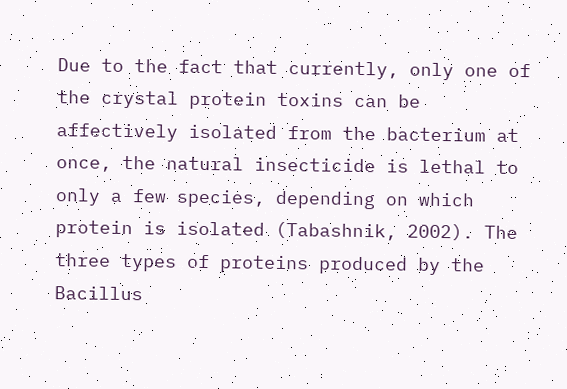Due to the fact that currently, only one of the crystal protein toxins can be affectively isolated from the bacterium at once, the natural insecticide is lethal to only a few species, depending on which protein is isolated (Tabashnik, 2002). The three types of proteins produced by the Bacillus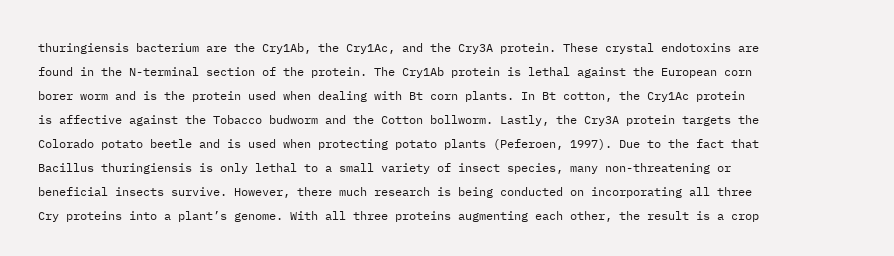thuringiensis bacterium are the Cry1Ab, the Cry1Ac, and the Cry3A protein. These crystal endotoxins are found in the N-terminal section of the protein. The Cry1Ab protein is lethal against the European corn borer worm and is the protein used when dealing with Bt corn plants. In Bt cotton, the Cry1Ac protein is affective against the Tobacco budworm and the Cotton bollworm. Lastly, the Cry3A protein targets the Colorado potato beetle and is used when protecting potato plants (Peferoen, 1997). Due to the fact that Bacillus thuringiensis is only lethal to a small variety of insect species, many non-threatening or beneficial insects survive. However, there much research is being conducted on incorporating all three Cry proteins into a plant’s genome. With all three proteins augmenting each other, the result is a crop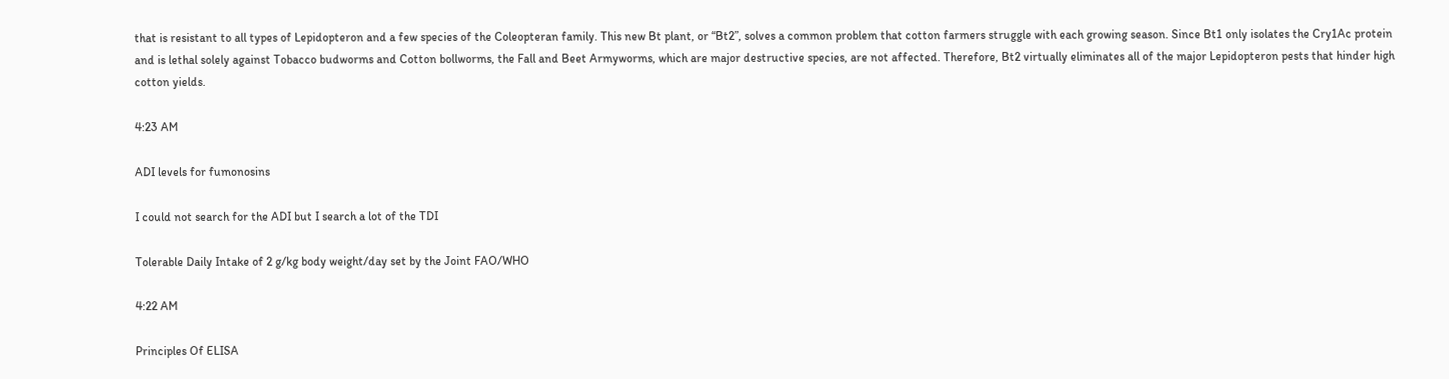that is resistant to all types of Lepidopteron and a few species of the Coleopteran family. This new Bt plant, or “Bt2”, solves a common problem that cotton farmers struggle with each growing season. Since Bt1 only isolates the Cry1Ac protein and is lethal solely against Tobacco budworms and Cotton bollworms, the Fall and Beet Armyworms, which are major destructive species, are not affected. Therefore, Bt2 virtually eliminates all of the major Lepidopteron pests that hinder high cotton yields.

4:23 AM

ADI levels for fumonosins

I could not search for the ADI but I search a lot of the TDI

Tolerable Daily Intake of 2 g/kg body weight/day set by the Joint FAO/WHO

4:22 AM

Principles Of ELISA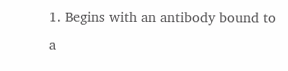1. Begins with an antibody bound to a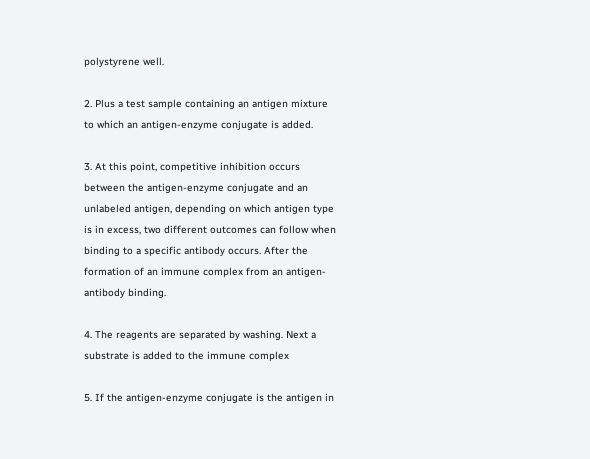polystyrene well.

2. Plus a test sample containing an antigen mixture to which an antigen-enzyme conjugate is added.

3. At this point, competitive inhibition occurs between the antigen-enzyme conjugate and an unlabeled antigen, depending on which antigen type is in excess, two different outcomes can follow when binding to a specific antibody occurs. After the formation of an immune complex from an antigen-antibody binding.

4. The reagents are separated by washing. Next a substrate is added to the immune complex

5. If the antigen-enzyme conjugate is the antigen in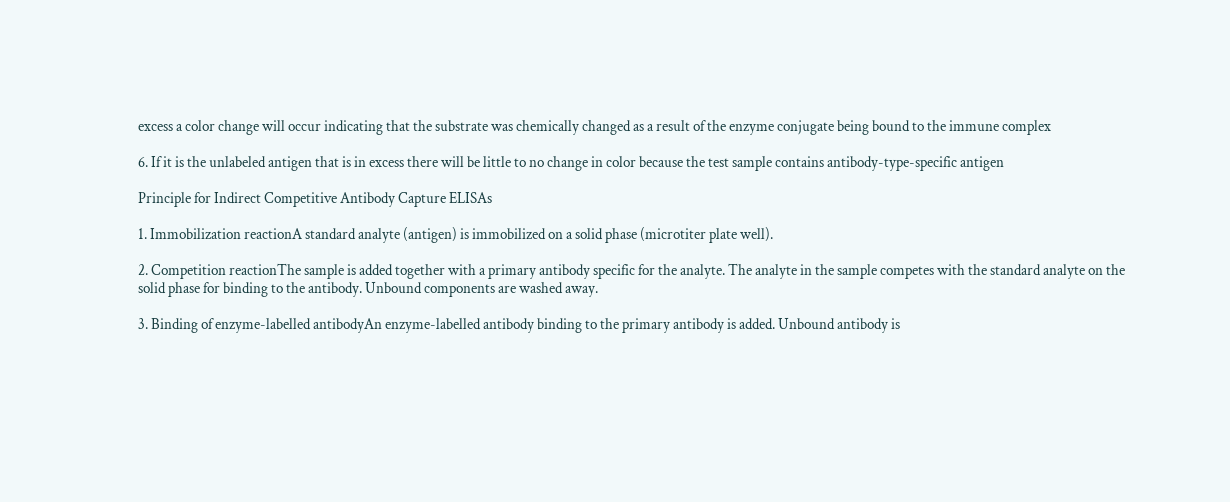excess a color change will occur indicating that the substrate was chemically changed as a result of the enzyme conjugate being bound to the immune complex

6. If it is the unlabeled antigen that is in excess there will be little to no change in color because the test sample contains antibody-type-specific antigen

Principle for Indirect Competitive Antibody Capture ELISAs

1. Immobilization reactionA standard analyte (antigen) is immobilized on a solid phase (microtiter plate well).

2. Competition reactionThe sample is added together with a primary antibody specific for the analyte. The analyte in the sample competes with the standard analyte on the solid phase for binding to the antibody. Unbound components are washed away.

3. Binding of enzyme-labelled antibodyAn enzyme-labelled antibody binding to the primary antibody is added. Unbound antibody is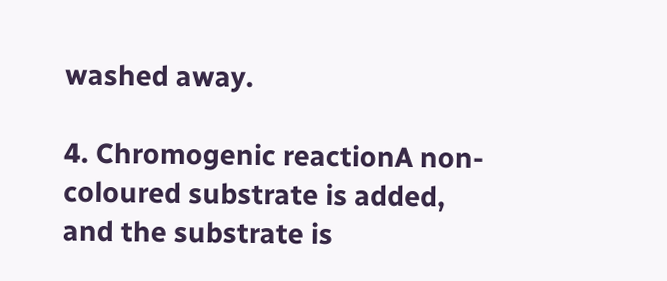washed away.

4. Chromogenic reactionA non-coloured substrate is added, and the substrate is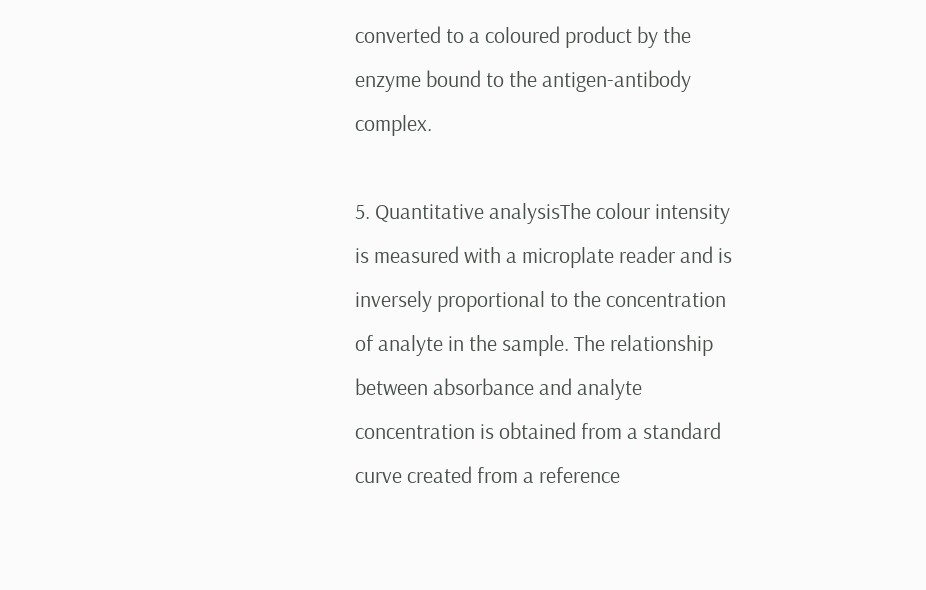converted to a coloured product by the enzyme bound to the antigen-antibody complex.

5. Quantitative analysisThe colour intensity is measured with a microplate reader and is inversely proportional to the concentration of analyte in the sample. The relationship between absorbance and analyte concentration is obtained from a standard curve created from a reference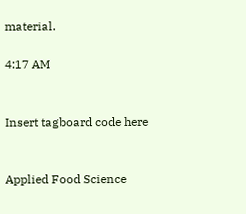material.

4:17 AM


Insert tagboard code here


Applied Food Science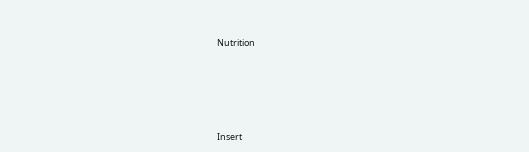Nutrition






Insert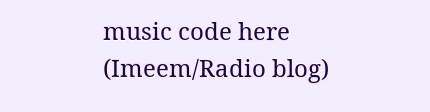music code here (Imeem/Radio blog)